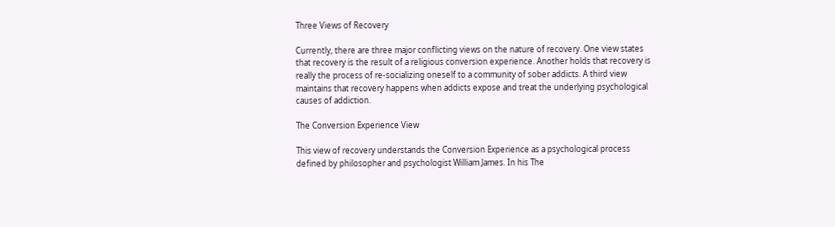Three Views of Recovery

Currently, there are three major conflicting views on the nature of recovery. One view states that recovery is the result of a religious conversion experience. Another holds that recovery is really the process of re-socializing oneself to a community of sober addicts. A third view maintains that recovery happens when addicts expose and treat the underlying psychological causes of addiction.

The Conversion Experience View

This view of recovery understands the Conversion Experience as a psychological process defined by philosopher and psychologist William James. In his The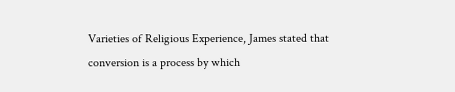Varieties of Religious Experience, James stated that conversion is a process by which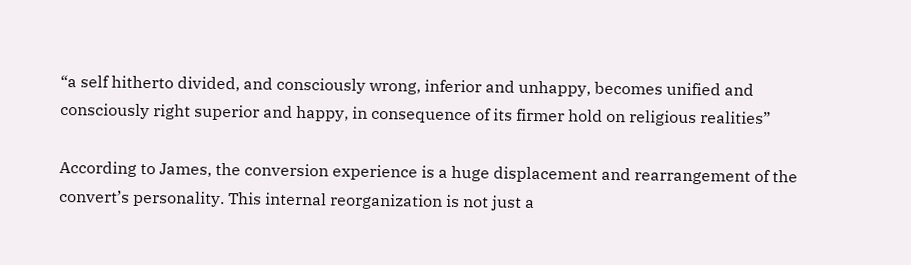“a self hitherto divided, and consciously wrong, inferior and unhappy, becomes unified and consciously right superior and happy, in consequence of its firmer hold on religious realities”

According to James, the conversion experience is a huge displacement and rearrangement of the convert’s personality. This internal reorganization is not just a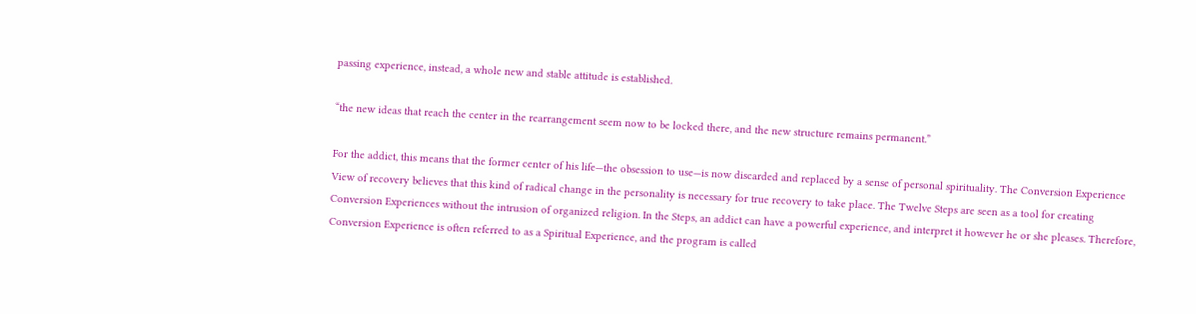passing experience, instead, a whole new and stable attitude is established.

“the new ideas that reach the center in the rearrangement seem now to be locked there, and the new structure remains permanent.”

For the addict, this means that the former center of his life—the obsession to use—is now discarded and replaced by a sense of personal spirituality. The Conversion Experience View of recovery believes that this kind of radical change in the personality is necessary for true recovery to take place. The Twelve Steps are seen as a tool for creating Conversion Experiences without the intrusion of organized religion. In the Steps, an addict can have a powerful experience, and interpret it however he or she pleases. Therefore, Conversion Experience is often referred to as a Spiritual Experience, and the program is called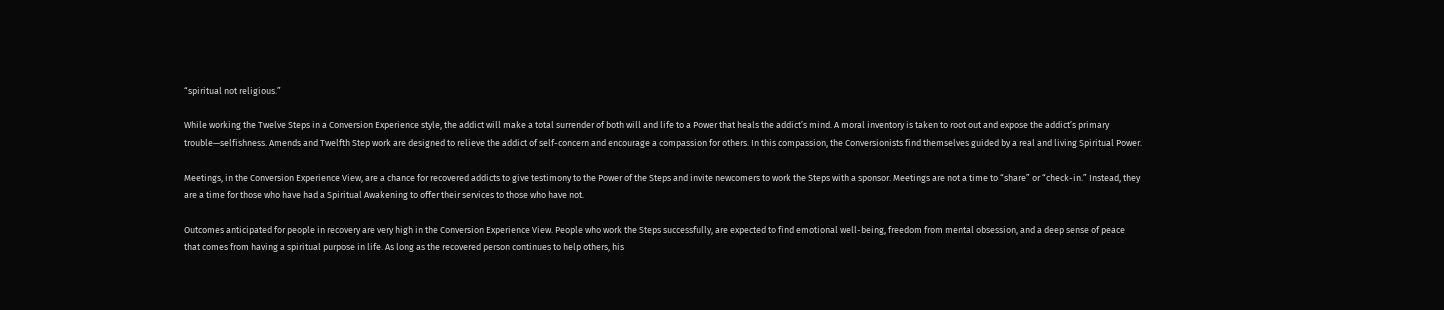“spiritual not religious.”

While working the Twelve Steps in a Conversion Experience style, the addict will make a total surrender of both will and life to a Power that heals the addict’s mind. A moral inventory is taken to root out and expose the addict’s primary trouble—selfishness. Amends and Twelfth Step work are designed to relieve the addict of self-concern and encourage a compassion for others. In this compassion, the Conversionists find themselves guided by a real and living Spiritual Power.

Meetings, in the Conversion Experience View, are a chance for recovered addicts to give testimony to the Power of the Steps and invite newcomers to work the Steps with a sponsor. Meetings are not a time to “share” or “check-in.” Instead, they are a time for those who have had a Spiritual Awakening to offer their services to those who have not.

Outcomes anticipated for people in recovery are very high in the Conversion Experience View. People who work the Steps successfully, are expected to find emotional well-being, freedom from mental obsession, and a deep sense of peace that comes from having a spiritual purpose in life. As long as the recovered person continues to help others, his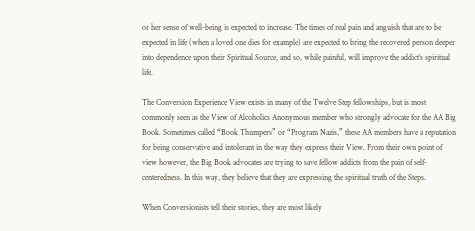or her sense of well-being is expected to increase. The times of real pain and anguish that are to be expected in life (when a loved one dies for example) are expected to bring the recovered person deeper into dependence upon their Spiritual Source, and so, while painful, will improve the addict’s spiritual life.

The Conversion Experience View exists in many of the Twelve Step fellowships, but is most commonly seen as the View of Alcoholics Anonymous member who strongly advocate for the AA Big Book. Sometimes called “Book Thumpers” or “Program Nazis,” these AA members have a reputation for being conservative and intolerant in the way they express their View. From their own point of view however, the Big Book advocates are trying to save fellow addicts from the pain of self-centeredness. In this way, they believe that they are expressing the spiritual truth of the Steps.

When Conversionists tell their stories, they are most likely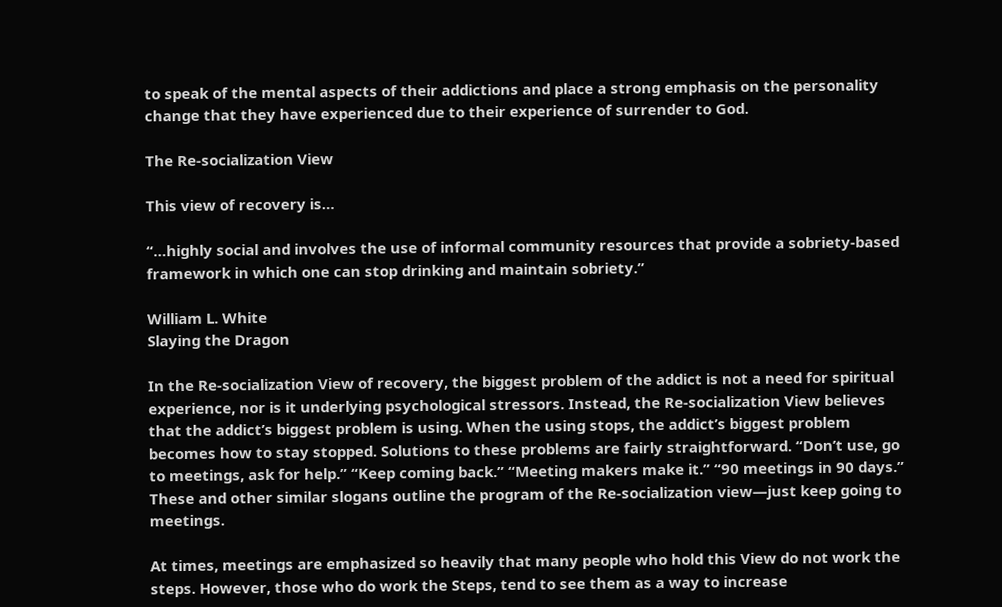to speak of the mental aspects of their addictions and place a strong emphasis on the personality change that they have experienced due to their experience of surrender to God.

The Re-socialization View

This view of recovery is…

“…highly social and involves the use of informal community resources that provide a sobriety-based framework in which one can stop drinking and maintain sobriety.”

William L. White
Slaying the Dragon

In the Re-socialization View of recovery, the biggest problem of the addict is not a need for spiritual experience, nor is it underlying psychological stressors. Instead, the Re-socialization View believes that the addict’s biggest problem is using. When the using stops, the addict’s biggest problem becomes how to stay stopped. Solutions to these problems are fairly straightforward. “Don’t use, go to meetings, ask for help.” “Keep coming back.” “Meeting makers make it.” “90 meetings in 90 days.” These and other similar slogans outline the program of the Re-socialization view—just keep going to meetings.

At times, meetings are emphasized so heavily that many people who hold this View do not work the steps. However, those who do work the Steps, tend to see them as a way to increase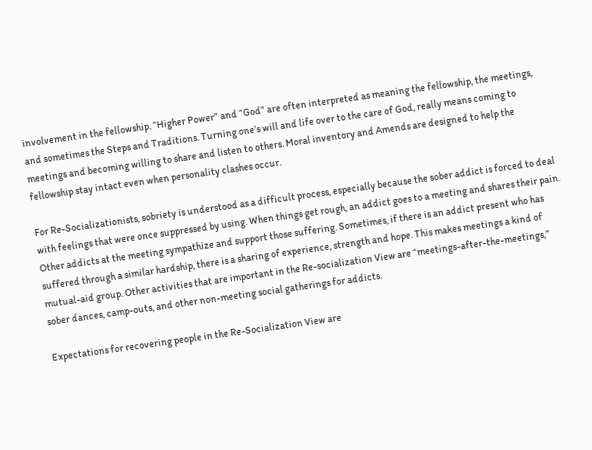involvement in the fellowship. “Higher Power” and “God” are often interpreted as meaning the fellowship, the meetings, and sometimes the Steps and Traditions. Turning one’s will and life over to the care of God, really means coming to meetings and becoming willing to share and listen to others. Moral inventory and Amends are designed to help the fellowship stay intact even when personality clashes occur.

For Re-Socializationists, sobriety is understood as a difficult process, especially because the sober addict is forced to deal with feelings that were once suppressed by using. When things get rough, an addict goes to a meeting and shares their pain. Other addicts at the meeting sympathize and support those suffering. Sometimes, if there is an addict present who has suffered through a similar hardship, there is a sharing of experience, strength and hope. This makes meetings a kind of mutual-aid group. Other activities that are important in the Re-socialization View are “meetings-after-the-meetings,” sober dances, camp-outs, and other non-meeting social gatherings for addicts.

Expectations for recovering people in the Re-Socialization View are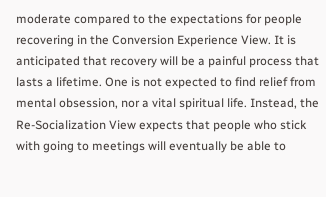moderate compared to the expectations for people recovering in the Conversion Experience View. It is anticipated that recovery will be a painful process that lasts a lifetime. One is not expected to find relief from mental obsession, nor a vital spiritual life. Instead, the Re-Socialization View expects that people who stick with going to meetings will eventually be able to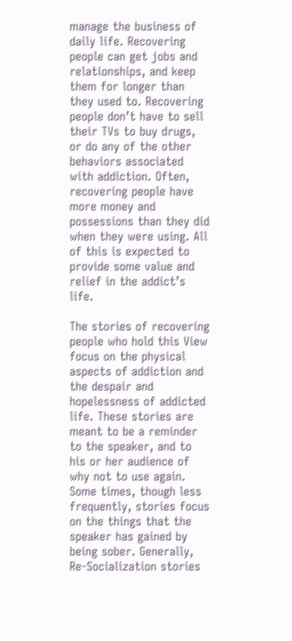manage the business of daily life. Recovering people can get jobs and relationships, and keep them for longer than they used to. Recovering people don’t have to sell their TVs to buy drugs, or do any of the other behaviors associated with addiction. Often, recovering people have more money and possessions than they did when they were using. All of this is expected to provide some value and relief in the addict’s life.

The stories of recovering people who hold this View focus on the physical aspects of addiction and the despair and hopelessness of addicted life. These stories are meant to be a reminder to the speaker, and to his or her audience of why not to use again. Some times, though less frequently, stories focus on the things that the speaker has gained by being sober. Generally, Re-Socialization stories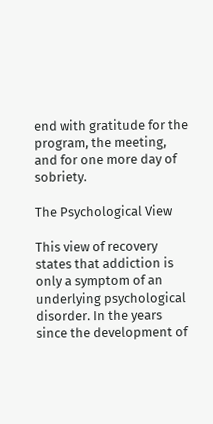end with gratitude for the program, the meeting, and for one more day of sobriety.

The Psychological View

This view of recovery states that addiction is only a symptom of an underlying psychological disorder. In the years since the development of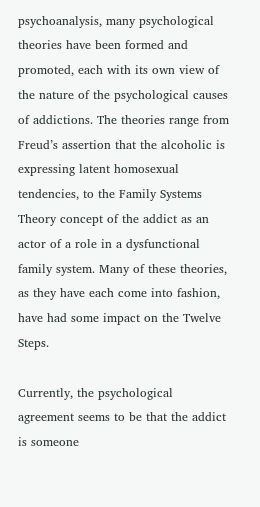psychoanalysis, many psychological theories have been formed and promoted, each with its own view of the nature of the psychological causes of addictions. The theories range from Freud’s assertion that the alcoholic is expressing latent homosexual tendencies, to the Family Systems Theory concept of the addict as an actor of a role in a dysfunctional family system. Many of these theories, as they have each come into fashion, have had some impact on the Twelve Steps.

Currently, the psychological agreement seems to be that the addict is someone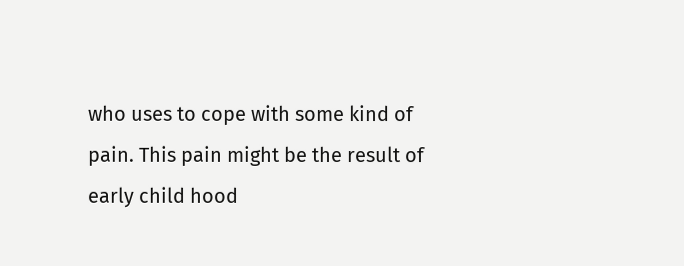who uses to cope with some kind of pain. This pain might be the result of early child hood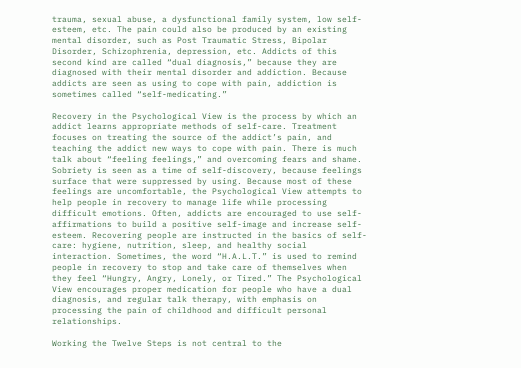trauma, sexual abuse, a dysfunctional family system, low self-esteem, etc. The pain could also be produced by an existing mental disorder, such as Post Traumatic Stress, Bipolar Disorder, Schizophrenia, depression, etc. Addicts of this second kind are called “dual diagnosis,” because they are diagnosed with their mental disorder and addiction. Because addicts are seen as using to cope with pain, addiction is sometimes called “self-medicating.”

Recovery in the Psychological View is the process by which an addict learns appropriate methods of self-care. Treatment focuses on treating the source of the addict’s pain, and teaching the addict new ways to cope with pain. There is much talk about “feeling feelings,” and overcoming fears and shame. Sobriety is seen as a time of self-discovery, because feelings surface that were suppressed by using. Because most of these feelings are uncomfortable, the Psychological View attempts to help people in recovery to manage life while processing difficult emotions. Often, addicts are encouraged to use self-affirmations to build a positive self-image and increase self-esteem. Recovering people are instructed in the basics of self-care: hygiene, nutrition, sleep, and healthy social interaction. Sometimes, the word “H.A.L.T.” is used to remind people in recovery to stop and take care of themselves when they feel “Hungry, Angry, Lonely, or Tired.” The Psychological View encourages proper medication for people who have a dual diagnosis, and regular talk therapy, with emphasis on processing the pain of childhood and difficult personal relationships.

Working the Twelve Steps is not central to the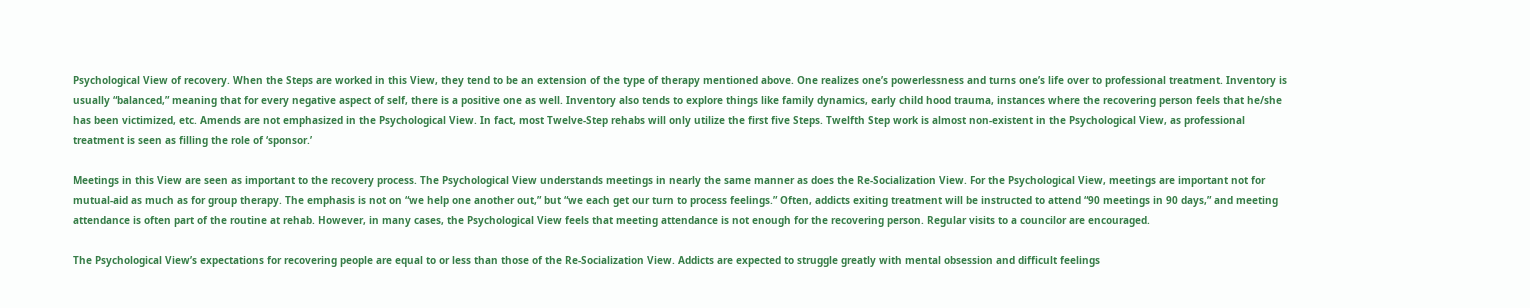Psychological View of recovery. When the Steps are worked in this View, they tend to be an extension of the type of therapy mentioned above. One realizes one’s powerlessness and turns one’s life over to professional treatment. Inventory is usually “balanced,” meaning that for every negative aspect of self, there is a positive one as well. Inventory also tends to explore things like family dynamics, early child hood trauma, instances where the recovering person feels that he/she has been victimized, etc. Amends are not emphasized in the Psychological View. In fact, most Twelve-Step rehabs will only utilize the first five Steps. Twelfth Step work is almost non-existent in the Psychological View, as professional treatment is seen as filling the role of ‘sponsor.’

Meetings in this View are seen as important to the recovery process. The Psychological View understands meetings in nearly the same manner as does the Re-Socialization View. For the Psychological View, meetings are important not for mutual-aid as much as for group therapy. The emphasis is not on “we help one another out,” but “we each get our turn to process feelings.” Often, addicts exiting treatment will be instructed to attend “90 meetings in 90 days,” and meeting attendance is often part of the routine at rehab. However, in many cases, the Psychological View feels that meeting attendance is not enough for the recovering person. Regular visits to a councilor are encouraged.

The Psychological View’s expectations for recovering people are equal to or less than those of the Re-Socialization View. Addicts are expected to struggle greatly with mental obsession and difficult feelings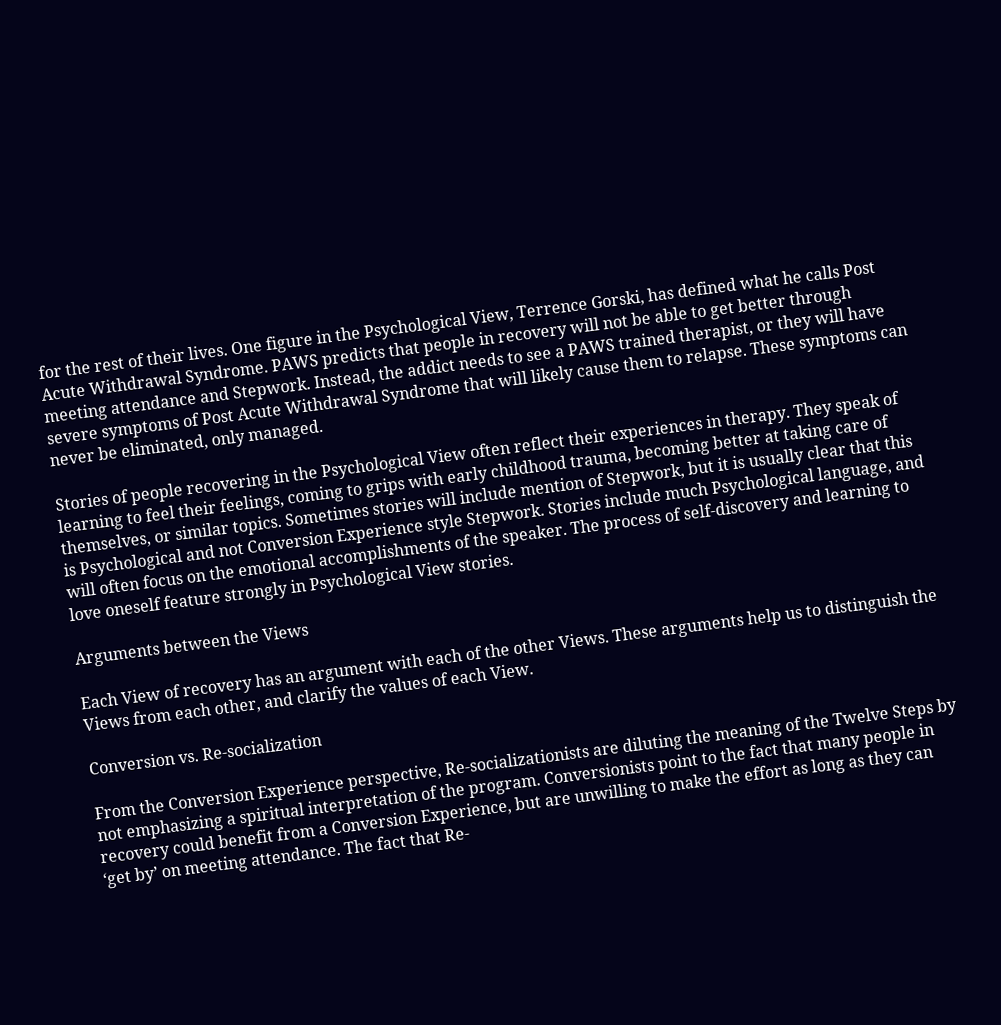for the rest of their lives. One figure in the Psychological View, Terrence Gorski, has defined what he calls Post Acute Withdrawal Syndrome. PAWS predicts that people in recovery will not be able to get better through meeting attendance and Stepwork. Instead, the addict needs to see a PAWS trained therapist, or they will have severe symptoms of Post Acute Withdrawal Syndrome that will likely cause them to relapse. These symptoms can never be eliminated, only managed.

Stories of people recovering in the Psychological View often reflect their experiences in therapy. They speak of learning to feel their feelings, coming to grips with early childhood trauma, becoming better at taking care of themselves, or similar topics. Sometimes stories will include mention of Stepwork, but it is usually clear that this is Psychological and not Conversion Experience style Stepwork. Stories include much Psychological language, and will often focus on the emotional accomplishments of the speaker. The process of self-discovery and learning to love oneself feature strongly in Psychological View stories.

Arguments between the Views

Each View of recovery has an argument with each of the other Views. These arguments help us to distinguish the Views from each other, and clarify the values of each View.

Conversion vs. Re-socialization

From the Conversion Experience perspective, Re-socializationists are diluting the meaning of the Twelve Steps by not emphasizing a spiritual interpretation of the program. Conversionists point to the fact that many people in recovery could benefit from a Conversion Experience, but are unwilling to make the effort as long as they can ‘get by’ on meeting attendance. The fact that Re-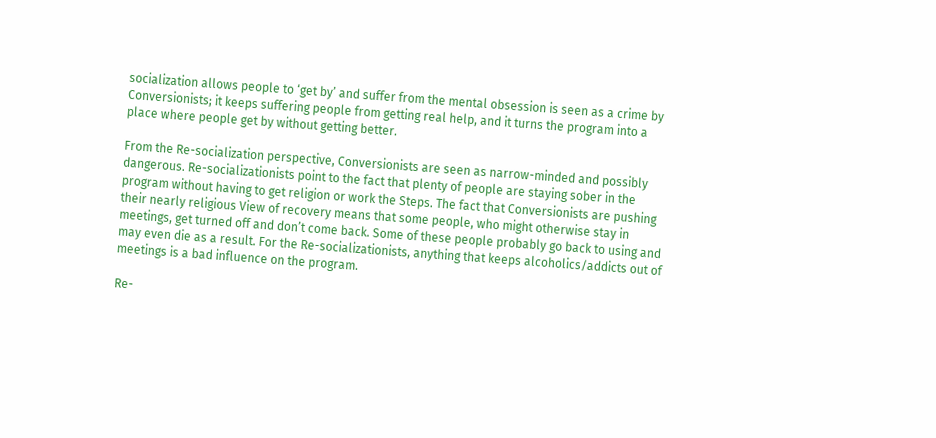socialization allows people to ‘get by’ and suffer from the mental obsession is seen as a crime by Conversionists; it keeps suffering people from getting real help, and it turns the program into a place where people get by without getting better.

From the Re-socialization perspective, Conversionists are seen as narrow-minded and possibly dangerous. Re-socializationists point to the fact that plenty of people are staying sober in the program without having to get religion or work the Steps. The fact that Conversionists are pushing their nearly religious View of recovery means that some people, who might otherwise stay in meetings, get turned off and don’t come back. Some of these people probably go back to using and may even die as a result. For the Re-socializationists, anything that keeps alcoholics/addicts out of meetings is a bad influence on the program.

Re-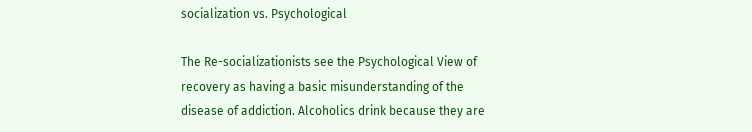socialization vs. Psychological

The Re-socializationists see the Psychological View of recovery as having a basic misunderstanding of the disease of addiction. Alcoholics drink because they are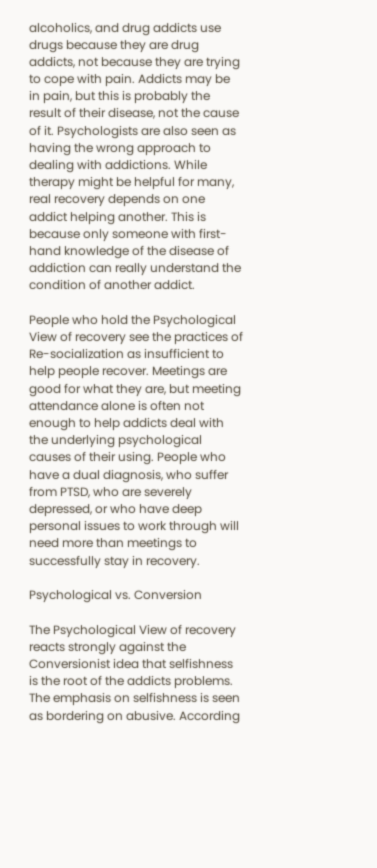alcoholics, and drug addicts use drugs because they are drug addicts, not because they are trying to cope with pain. Addicts may be in pain, but this is probably the result of their disease, not the cause of it. Psychologists are also seen as having the wrong approach to dealing with addictions. While therapy might be helpful for many, real recovery depends on one addict helping another. This is because only someone with first-hand knowledge of the disease of addiction can really understand the condition of another addict.

People who hold the Psychological View of recovery see the practices of Re-socialization as insufficient to help people recover. Meetings are good for what they are, but meeting attendance alone is often not enough to help addicts deal with the underlying psychological causes of their using. People who have a dual diagnosis, who suffer from PTSD, who are severely depressed, or who have deep personal issues to work through will need more than meetings to successfully stay in recovery.

Psychological vs. Conversion

The Psychological View of recovery reacts strongly against the Conversionist idea that selfishness is the root of the addicts problems. The emphasis on selfishness is seen as bordering on abusive. According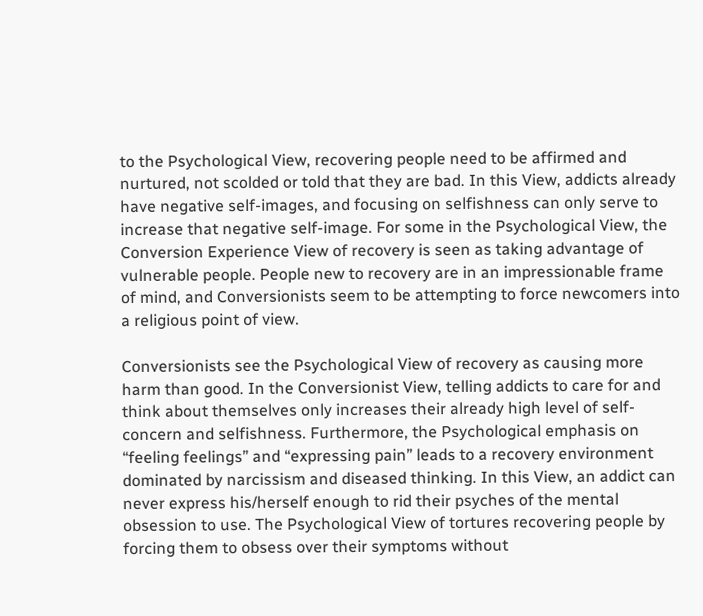to the Psychological View, recovering people need to be affirmed and nurtured, not scolded or told that they are bad. In this View, addicts already have negative self-images, and focusing on selfishness can only serve to increase that negative self-image. For some in the Psychological View, the Conversion Experience View of recovery is seen as taking advantage of vulnerable people. People new to recovery are in an impressionable frame of mind, and Conversionists seem to be attempting to force newcomers into a religious point of view.

Conversionists see the Psychological View of recovery as causing more harm than good. In the Conversionist View, telling addicts to care for and think about themselves only increases their already high level of self-concern and selfishness. Furthermore, the Psychological emphasis on “feeling feelings” and “expressing pain” leads to a recovery environment dominated by narcissism and diseased thinking. In this View, an addict can never express his/herself enough to rid their psyches of the mental obsession to use. The Psychological View of tortures recovering people by forcing them to obsess over their symptoms without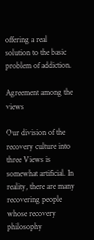offering a real solution to the basic problem of addiction.

Agreement among the views

Our division of the recovery culture into three Views is somewhat artificial. In reality, there are many recovering people whose recovery philosophy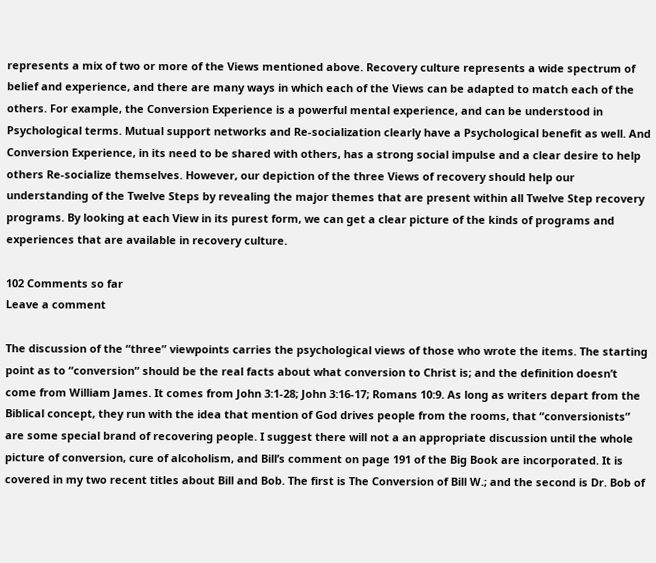represents a mix of two or more of the Views mentioned above. Recovery culture represents a wide spectrum of belief and experience, and there are many ways in which each of the Views can be adapted to match each of the others. For example, the Conversion Experience is a powerful mental experience, and can be understood in Psychological terms. Mutual support networks and Re-socialization clearly have a Psychological benefit as well. And Conversion Experience, in its need to be shared with others, has a strong social impulse and a clear desire to help others Re-socialize themselves. However, our depiction of the three Views of recovery should help our understanding of the Twelve Steps by revealing the major themes that are present within all Twelve Step recovery programs. By looking at each View in its purest form, we can get a clear picture of the kinds of programs and experiences that are available in recovery culture.

102 Comments so far
Leave a comment

The discussion of the “three” viewpoints carries the psychological views of those who wrote the items. The starting point as to “conversion” should be the real facts about what conversion to Christ is; and the definition doesn’t come from William James. It comes from John 3:1-28; John 3:16-17; Romans 10:9. As long as writers depart from the Biblical concept, they run with the idea that mention of God drives people from the rooms, that “conversionists” are some special brand of recovering people. I suggest there will not a an appropriate discussion until the whole picture of conversion, cure of alcoholism, and Bill’s comment on page 191 of the Big Book are incorporated. It is covered in my two recent titles about Bill and Bob. The first is The Conversion of Bill W.; and the second is Dr. Bob of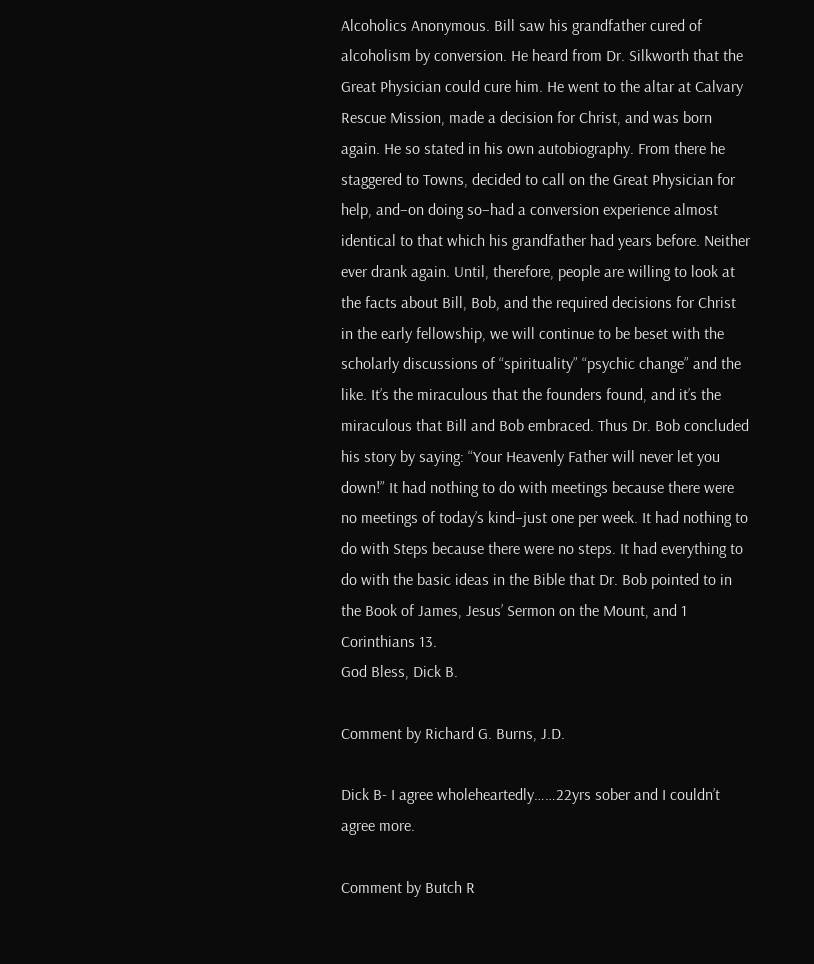Alcoholics Anonymous. Bill saw his grandfather cured of alcoholism by conversion. He heard from Dr. Silkworth that the Great Physician could cure him. He went to the altar at Calvary Rescue Mission, made a decision for Christ, and was born again. He so stated in his own autobiography. From there he staggered to Towns, decided to call on the Great Physician for help, and–on doing so–had a conversion experience almost identical to that which his grandfather had years before. Neither ever drank again. Until, therefore, people are willing to look at the facts about Bill, Bob, and the required decisions for Christ in the early fellowship, we will continue to be beset with the scholarly discussions of “spirituality” “psychic change” and the like. It’s the miraculous that the founders found, and it’s the miraculous that Bill and Bob embraced. Thus Dr. Bob concluded his story by saying: “Your Heavenly Father will never let you down!” It had nothing to do with meetings because there were no meetings of today’s kind–just one per week. It had nothing to do with Steps because there were no steps. It had everything to do with the basic ideas in the Bible that Dr. Bob pointed to in the Book of James, Jesus’ Sermon on the Mount, and 1 Corinthians 13.
God Bless, Dick B.

Comment by Richard G. Burns, J.D.

Dick B- I agree wholeheartedly……22yrs sober and I couldn’t agree more.

Comment by Butch R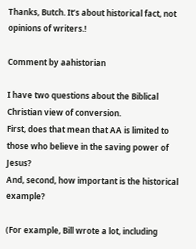Thanks, Butch. It’s about historical fact, not opinions of writers.!

Comment by aahistorian

I have two questions about the Biblical Christian view of conversion.
First, does that mean that AA is limited to those who believe in the saving power of Jesus?
And, second, how important is the historical example?

(For example, Bill wrote a lot, including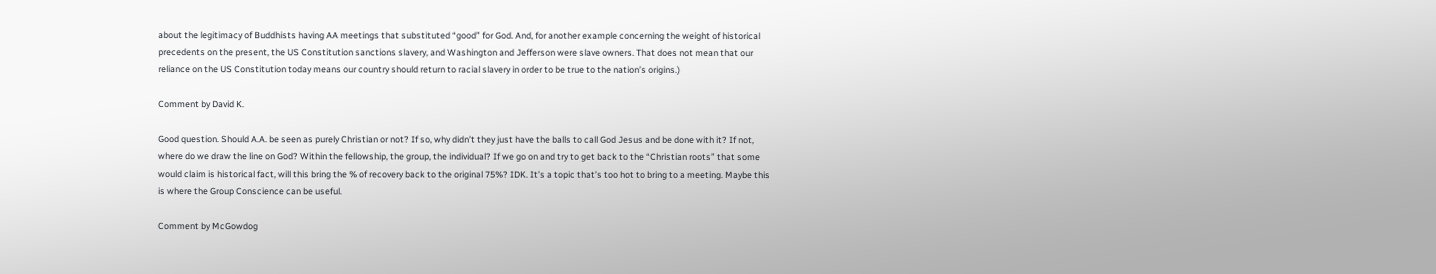about the legitimacy of Buddhists having AA meetings that substituted “good” for God. And, for another example concerning the weight of historical precedents on the present, the US Constitution sanctions slavery, and Washington and Jefferson were slave owners. That does not mean that our reliance on the US Constitution today means our country should return to racial slavery in order to be true to the nation’s origins.)

Comment by David K.

Good question. Should A.A. be seen as purely Christian or not? If so, why didn’t they just have the balls to call God Jesus and be done with it? If not, where do we draw the line on God? Within the fellowship, the group, the individual? If we go on and try to get back to the “Christian roots” that some would claim is historical fact, will this bring the % of recovery back to the original 75%? IDK. It’s a topic that’s too hot to bring to a meeting. Maybe this is where the Group Conscience can be useful.

Comment by McGowdog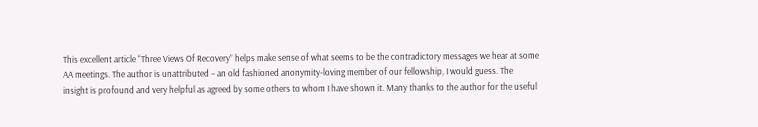This excellent article “Three Views Of Recovery” helps make sense of what seems to be the contradictory messages we hear at some AA meetings. The author is unattributed – an old fashioned anonymity-loving member of our fellowship, I would guess. The insight is profound and very helpful as agreed by some others to whom I have shown it. Many thanks to the author for the useful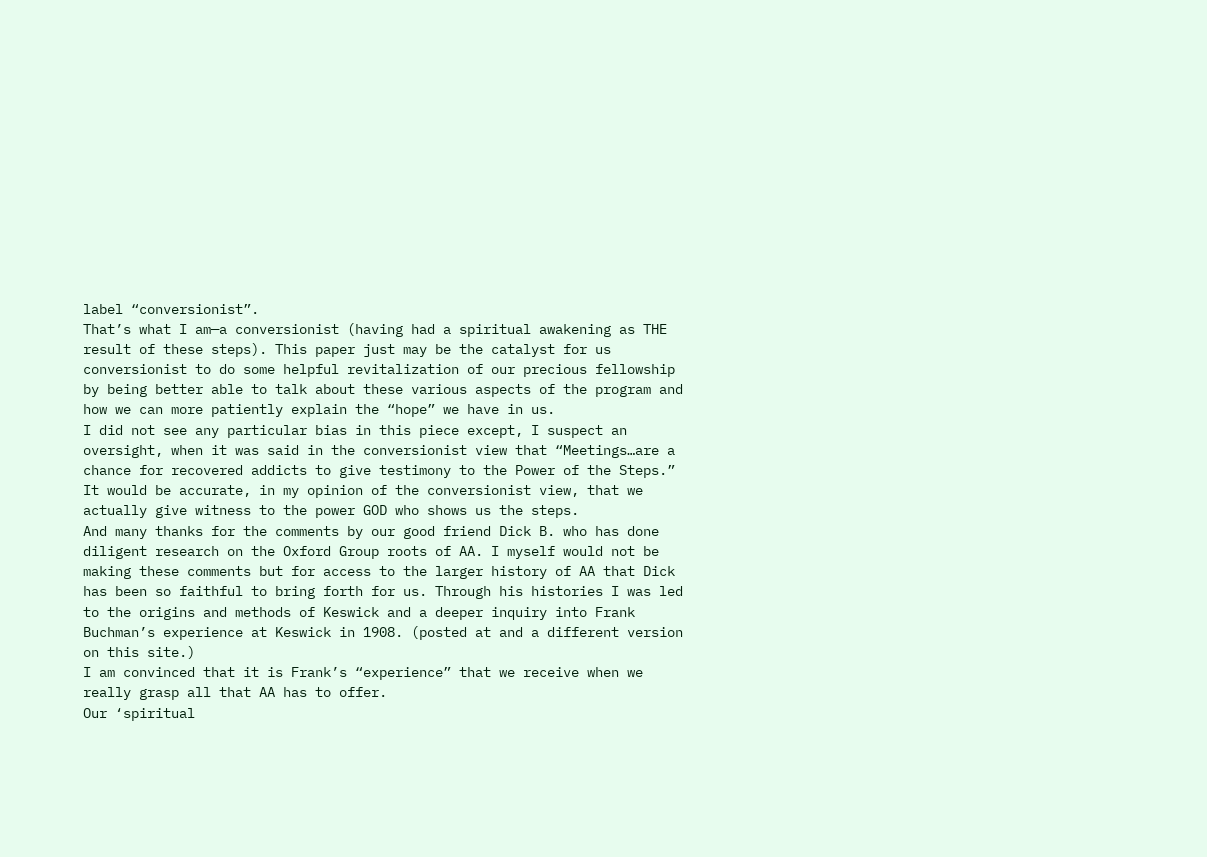label “conversionist”.
That’s what I am—a conversionist (having had a spiritual awakening as THE result of these steps). This paper just may be the catalyst for us conversionist to do some helpful revitalization of our precious fellowship by being better able to talk about these various aspects of the program and how we can more patiently explain the “hope” we have in us.
I did not see any particular bias in this piece except, I suspect an oversight, when it was said in the conversionist view that “Meetings…are a chance for recovered addicts to give testimony to the Power of the Steps.” It would be accurate, in my opinion of the conversionist view, that we actually give witness to the power GOD who shows us the steps.
And many thanks for the comments by our good friend Dick B. who has done diligent research on the Oxford Group roots of AA. I myself would not be making these comments but for access to the larger history of AA that Dick has been so faithful to bring forth for us. Through his histories I was led to the origins and methods of Keswick and a deeper inquiry into Frank Buchman’s experience at Keswick in 1908. (posted at and a different version on this site.)
I am convinced that it is Frank’s “experience” that we receive when we really grasp all that AA has to offer.
Our ‘spiritual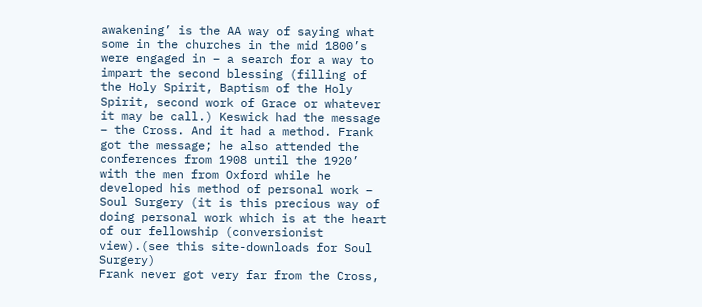awakening’ is the AA way of saying what some in the churches in the mid 1800’s were engaged in – a search for a way to impart the second blessing (filling of the Holy Spirit, Baptism of the Holy Spirit, second work of Grace or whatever it may be call.) Keswick had the message – the Cross. And it had a method. Frank got the message; he also attended the conferences from 1908 until the 1920’ with the men from Oxford while he developed his method of personal work – Soul Surgery (it is this precious way of doing personal work which is at the heart of our fellowship (conversionist view).(see this site-downloads for Soul Surgery)
Frank never got very far from the Cross,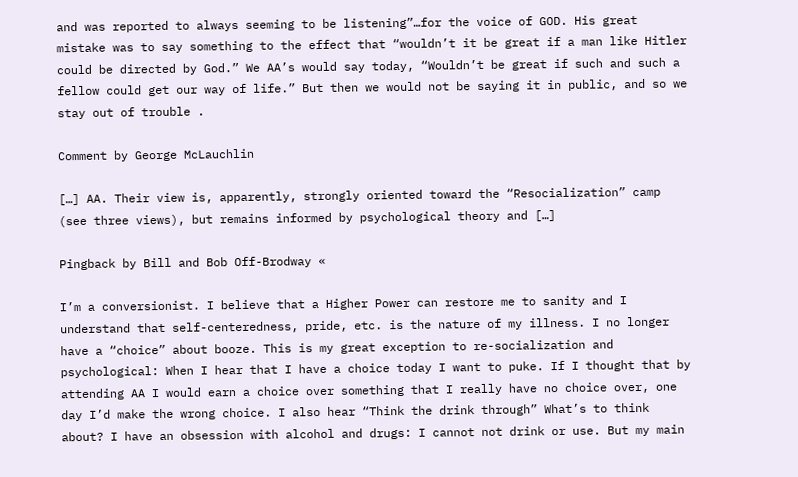and was reported to always seeming to be listening”…for the voice of GOD. His great mistake was to say something to the effect that “wouldn’t it be great if a man like Hitler could be directed by God.” We AA’s would say today, “Wouldn’t be great if such and such a fellow could get our way of life.” But then we would not be saying it in public, and so we stay out of trouble .

Comment by George McLauchlin

[…] AA. Their view is, apparently, strongly oriented toward the “Resocialization” camp (see three views), but remains informed by psychological theory and […]

Pingback by Bill and Bob Off-Brodway «

I’m a conversionist. I believe that a Higher Power can restore me to sanity and I understand that self-centeredness, pride, etc. is the nature of my illness. I no longer have a “choice” about booze. This is my great exception to re-socialization and psychological: When I hear that I have a choice today I want to puke. If I thought that by attending AA I would earn a choice over something that I really have no choice over, one day I’d make the wrong choice. I also hear “Think the drink through” What’s to think about? I have an obsession with alcohol and drugs: I cannot not drink or use. But my main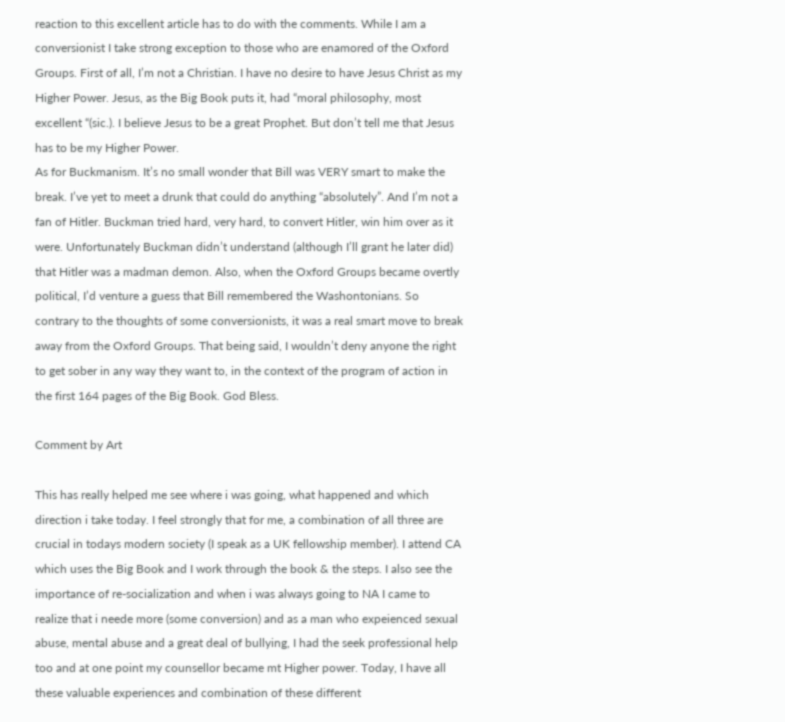reaction to this excellent article has to do with the comments. While I am a conversionist I take strong exception to those who are enamored of the Oxford Groups. First of all, I’m not a Christian. I have no desire to have Jesus Christ as my Higher Power. Jesus, as the Big Book puts it, had “moral philosophy, most excellent “(sic.). I believe Jesus to be a great Prophet. But don’t tell me that Jesus has to be my Higher Power.
As for Buckmanism. It’s no small wonder that Bill was VERY smart to make the break. I’ve yet to meet a drunk that could do anything “absolutely”. And I’m not a fan of Hitler. Buckman tried hard, very hard, to convert Hitler, win him over as it were. Unfortunately Buckman didn’t understand (although I’ll grant he later did) that Hitler was a madman demon. Also, when the Oxford Groups became overtly political, I’d venture a guess that Bill remembered the Washontonians. So contrary to the thoughts of some conversionists, it was a real smart move to break away from the Oxford Groups. That being said, I wouldn’t deny anyone the right to get sober in any way they want to, in the context of the program of action in the first 164 pages of the Big Book. God Bless.

Comment by Art

This has really helped me see where i was going, what happened and which direction i take today. I feel strongly that for me, a combination of all three are crucial in todays modern society (I speak as a UK fellowship member). I attend CA which uses the Big Book and I work through the book & the steps. I also see the importance of re-socialization and when i was always going to NA I came to realize that i neede more (some conversion) and as a man who expeienced sexual abuse, mental abuse and a great deal of bullying, I had the seek professional help too and at one point my counsellor became mt Higher power. Today, I have all these valuable experiences and combination of these different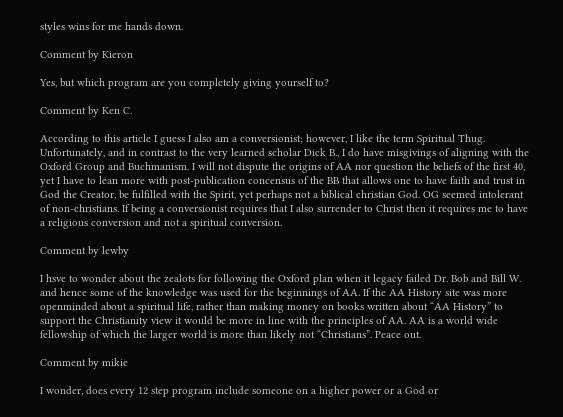styles wins for me hands down.

Comment by Kieron

Yes, but which program are you completely giving yourself to?

Comment by Ken C.

According to this article I guess I also am a conversionist; however, I like the term Spiritual Thug. Unfortunately, and in contrast to the very learned scholar Dick B., I do have misgivings of aligning with the Oxford Group and Buchmanism. I will not dispute the origins of AA nor question the beliefs of the first 40, yet I have to lean more with post-publication concensus of the BB that allows one to have faith and trust in God the Creator, be fulfilled with the Spirit, yet perhaps not a biblical christian God. OG seemed intolerant of non-christians. If being a conversionist requires that I also surrender to Christ then it requires me to have a religious conversion and not a spiritual conversion.

Comment by lewby

I hsve to wonder about the zealots for following the Oxford plan when it legacy failed Dr. Bob and Bill W. and hence some of the knowledge was used for the beginnings of AA. If the AA History site was more openminded about a spiritual life, rather than making money on books written about “AA History” to support the Christianity view it would be more in line with the principles of AA. AA is a world wide fellowship of which the larger world is more than likely not “Christians”. Peace out.

Comment by mikie

I wonder, does every 12 step program include someone on a higher power or a God or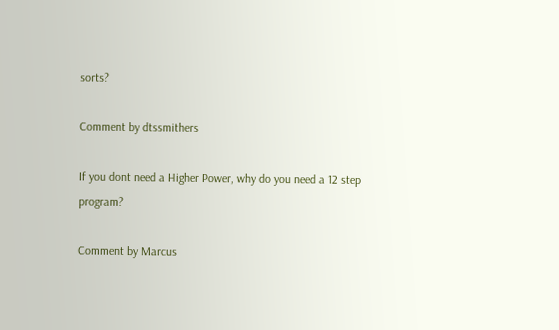sorts?

Comment by dtssmithers

If you dont need a Higher Power, why do you need a 12 step program?

Comment by Marcus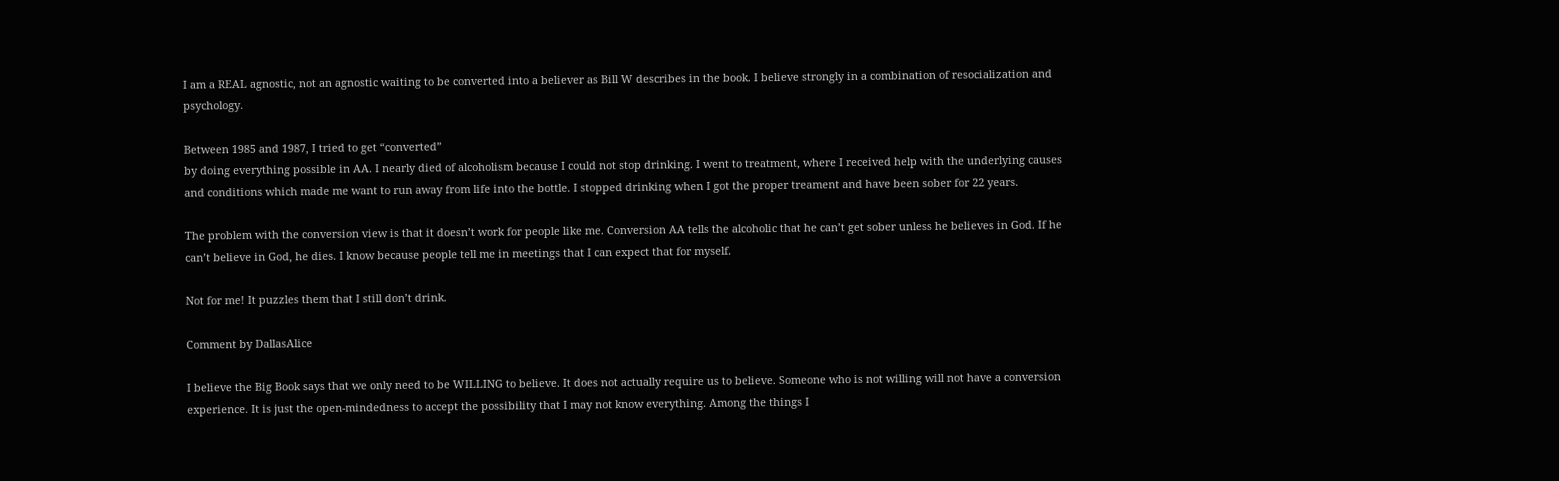I am a REAL agnostic, not an agnostic waiting to be converted into a believer as Bill W describes in the book. I believe strongly in a combination of resocialization and psychology.

Between 1985 and 1987, I tried to get “converted”
by doing everything possible in AA. I nearly died of alcoholism because I could not stop drinking. I went to treatment, where I received help with the underlying causes and conditions which made me want to run away from life into the bottle. I stopped drinking when I got the proper treament and have been sober for 22 years.

The problem with the conversion view is that it doesn’t work for people like me. Conversion AA tells the alcoholic that he can’t get sober unless he believes in God. If he can’t believe in God, he dies. I know because people tell me in meetings that I can expect that for myself.

Not for me! It puzzles them that I still don’t drink.

Comment by DallasAlice

I believe the Big Book says that we only need to be WILLING to believe. It does not actually require us to believe. Someone who is not willing will not have a conversion experience. It is just the open-mindedness to accept the possibility that I may not know everything. Among the things I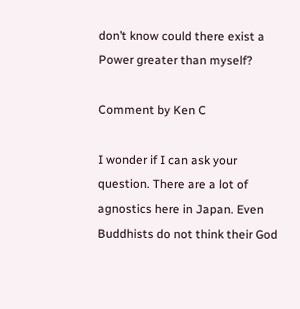don’t know could there exist a Power greater than myself?

Comment by Ken C

I wonder if I can ask your question. There are a lot of agnostics here in Japan. Even Buddhists do not think their God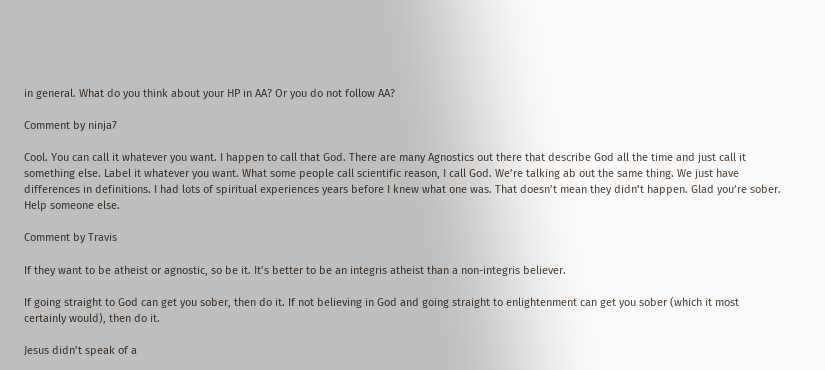in general. What do you think about your HP in AA? Or you do not follow AA?

Comment by ninja7

Cool. You can call it whatever you want. I happen to call that God. There are many Agnostics out there that describe God all the time and just call it something else. Label it whatever you want. What some people call scientific reason, I call God. We’re talking ab out the same thing. We just have differences in definitions. I had lots of spiritual experiences years before I knew what one was. That doesn’t mean they didn’t happen. Glad you’re sober. Help someone else.

Comment by Travis

If they want to be atheist or agnostic, so be it. It’s better to be an integris atheist than a non-integris believer.

If going straight to God can get you sober, then do it. If not believing in God and going straight to enlightenment can get you sober (which it most certainly would), then do it.

Jesus didn’t speak of a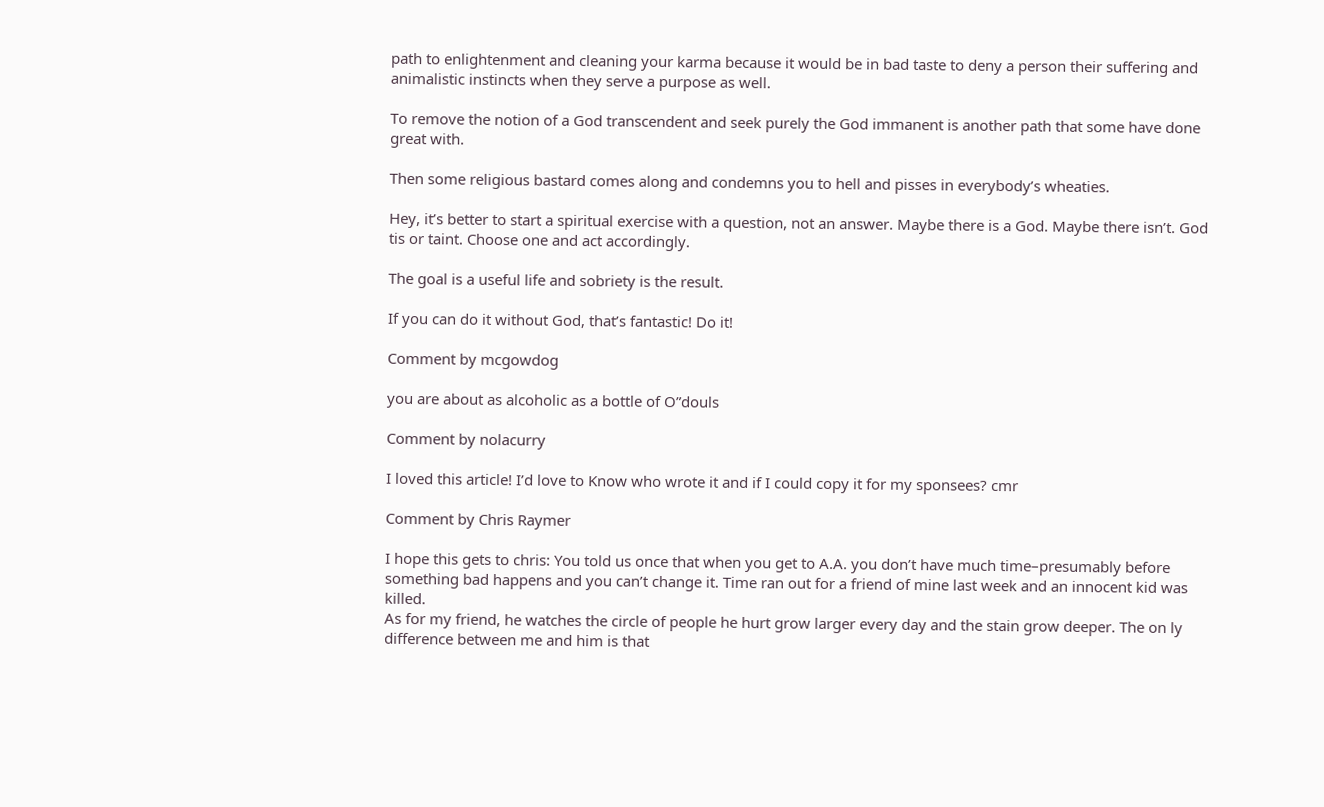path to enlightenment and cleaning your karma because it would be in bad taste to deny a person their suffering and animalistic instincts when they serve a purpose as well.

To remove the notion of a God transcendent and seek purely the God immanent is another path that some have done great with.

Then some religious bastard comes along and condemns you to hell and pisses in everybody’s wheaties.

Hey, it’s better to start a spiritual exercise with a question, not an answer. Maybe there is a God. Maybe there isn’t. God tis or taint. Choose one and act accordingly.

The goal is a useful life and sobriety is the result.

If you can do it without God, that’s fantastic! Do it!

Comment by mcgowdog

you are about as alcoholic as a bottle of O”douls

Comment by nolacurry

I loved this article! I’d love to Know who wrote it and if I could copy it for my sponsees? cmr

Comment by Chris Raymer

I hope this gets to chris: You told us once that when you get to A.A. you don’t have much time–presumably before something bad happens and you can’t change it. Time ran out for a friend of mine last week and an innocent kid was killed.
As for my friend, he watches the circle of people he hurt grow larger every day and the stain grow deeper. The on ly difference between me and him is that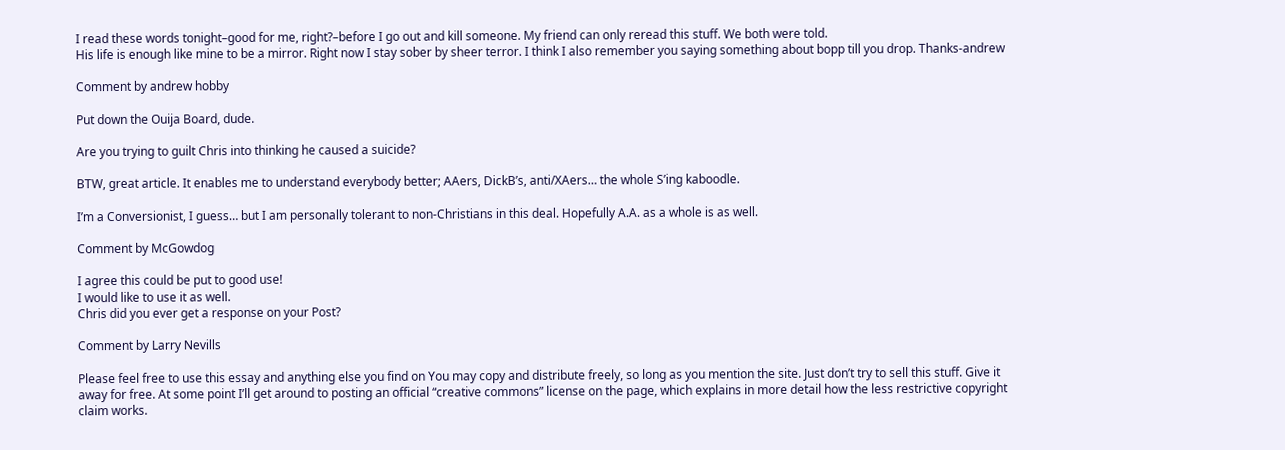I read these words tonight–good for me, right?–before I go out and kill someone. My friend can only reread this stuff. We both were told.
His life is enough like mine to be a mirror. Right now I stay sober by sheer terror. I think I also remember you saying something about bopp till you drop. Thanks-andrew

Comment by andrew hobby

Put down the Ouija Board, dude.

Are you trying to guilt Chris into thinking he caused a suicide?

BTW, great article. It enables me to understand everybody better; AAers, DickB’s, anti/XAers… the whole S’ing kaboodle.

I’m a Conversionist, I guess… but I am personally tolerant to non-Christians in this deal. Hopefully A.A. as a whole is as well.

Comment by McGowdog

I agree this could be put to good use!
I would like to use it as well.
Chris did you ever get a response on your Post?

Comment by Larry Nevills

Please feel free to use this essay and anything else you find on You may copy and distribute freely, so long as you mention the site. Just don’t try to sell this stuff. Give it away for free. At some point I’ll get around to posting an official “creative commons” license on the page, which explains in more detail how the less restrictive copyright claim works.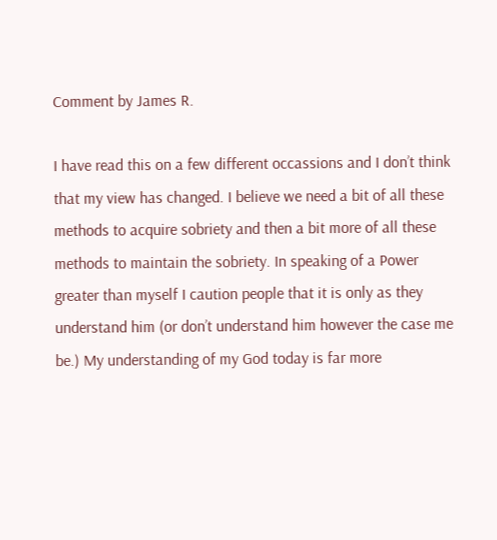Comment by James R.

I have read this on a few different occassions and I don’t think that my view has changed. I believe we need a bit of all these methods to acquire sobriety and then a bit more of all these methods to maintain the sobriety. In speaking of a Power greater than myself I caution people that it is only as they understand him (or don’t understand him however the case me be.) My understanding of my God today is far more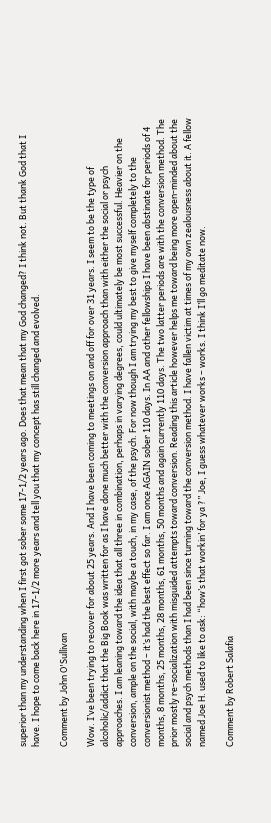superior than my understanding when I first got sober some 17-1/2 years ago. Does that mean that my God changed? I think not. But thank God that I have. I hope to come back here in 17-1/2 more years and tell you that my concept has still changed and evolved.

Comment by John O'Sullivan

Wow. I’ve been trying to recover for about 25 years. And I have been coming to meetings on and off for over 31 years. I seem to be the type of alcoholic/addict that the Big Book was written for as I have done much better with the conversion approach than with either the social or psych approaches. I am leaning toward the idea that all three in combination, perhaps in varying degrees, could ultimately be most successful. Heavier on the conversion, ample on the social, with maybe a touch, in my case, of the psych. For now though I am trying my best to give myself completely to the conversionist method – it’s had the best effect so far. I am once AGAIN sober 110 days. In AA and other fellowships I have been abstinate for periods of 4 months, 8 months, 25 months, 28 months, 61 months, 50 months and again currently 110 days. The two latter periods are with the conversion method. The prior mostly re-socialization with misguided attempts toward conversion. Reading this article however helps me toward being more open-minded about the social and psych methods than I had been since turning toward the conversion method. I have fallen victim at times of my own zealousness about it. A fellow named Joe H. used to like to ask: “how’s that workin’ for ya ?” Joe, I guess whatever works – works. I think I’ll go meditate now.

Comment by Robert Salafia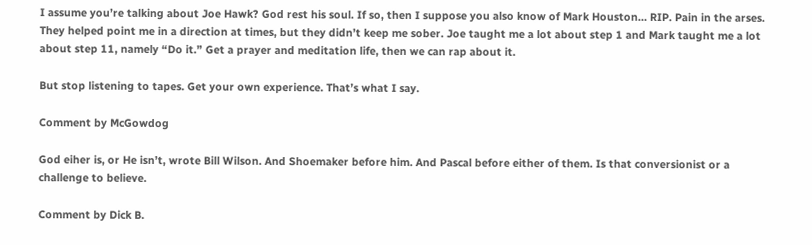I assume you’re talking about Joe Hawk? God rest his soul. If so, then I suppose you also know of Mark Houston… RIP. Pain in the arses. They helped point me in a direction at times, but they didn’t keep me sober. Joe taught me a lot about step 1 and Mark taught me a lot about step 11, namely “Do it.” Get a prayer and meditation life, then we can rap about it.

But stop listening to tapes. Get your own experience. That’s what I say.

Comment by McGowdog

God eiher is, or He isn’t, wrote Bill Wilson. And Shoemaker before him. And Pascal before either of them. Is that conversionist or a challenge to believe.

Comment by Dick B.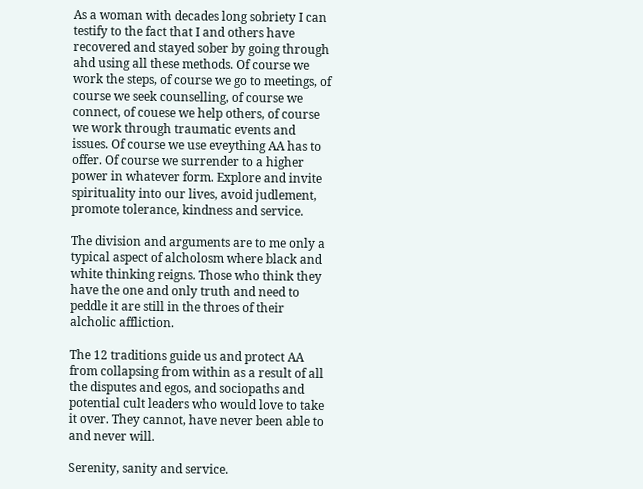As a woman with decades long sobriety I can testify to the fact that I and others have recovered and stayed sober by going through ahd using all these methods. Of course we work the steps, of course we go to meetings, of course we seek counselling, of course we connect, of couese we help others, of course we work through traumatic events and issues. Of course we use eveything AA has to offer. Of course we surrender to a higher power in whatever form. Explore and invite spirituality into our lives, avoid judlement, promote tolerance, kindness and service.

The division and arguments are to me only a typical aspect of alcholosm where black and white thinking reigns. Those who think they have the one and only truth and need to peddle it are still in the throes of their alcholic affliction.

The 12 traditions guide us and protect AA from collapsing from within as a result of all the disputes and egos, and sociopaths and potential cult leaders who would love to take it over. They cannot, have never been able to and never will.

Serenity, sanity and service.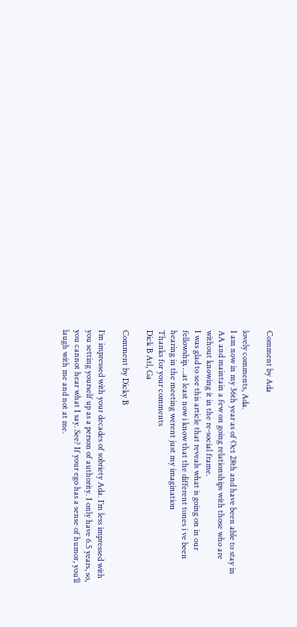Comment by Ada

lovely comments, Ada.
I am now in my 36th year as of Oct 28th and have been able to stay in AA and maintain a few on going relationships with those who are without knowing it in the re-social frame.
I was glad to see this article that reveals what is going on in our fellowship….at least now i know that the different tones i ve been hearing in the meeting werent just my imagination
Thanks for your comments
Dick B Atl, Ga

Comment by Dicky B

I’m impressed with your decades of sobriety Ada. I’m less impressed with you setting yourself up as a person of authority. I only have 6.5 years, so, you cannot hear what I say. See? If your ego has a sense of humor, you’ll laugh with me and not at me.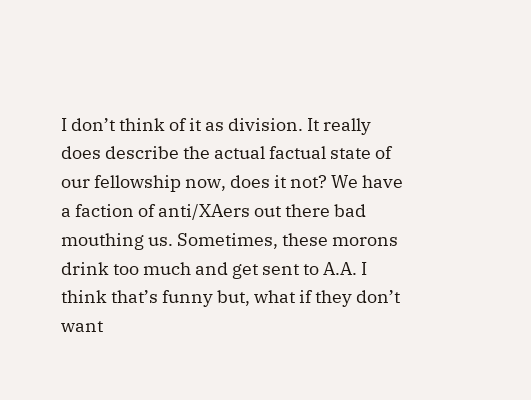I don’t think of it as division. It really does describe the actual factual state of our fellowship now, does it not? We have a faction of anti/XAers out there bad mouthing us. Sometimes, these morons drink too much and get sent to A.A. I think that’s funny but, what if they don’t want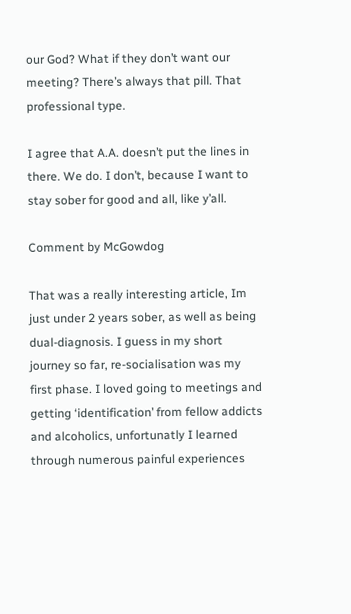our God? What if they don’t want our meeting? There’s always that pill. That professional type.

I agree that A.A. doesn’t put the lines in there. We do. I don’t, because I want to stay sober for good and all, like y’all.

Comment by McGowdog

That was a really interesting article, Im just under 2 years sober, as well as being dual-diagnosis. I guess in my short journey so far, re-socialisation was my first phase. I loved going to meetings and getting ‘identification’ from fellow addicts and alcoholics, unfortunatly I learned through numerous painful experiences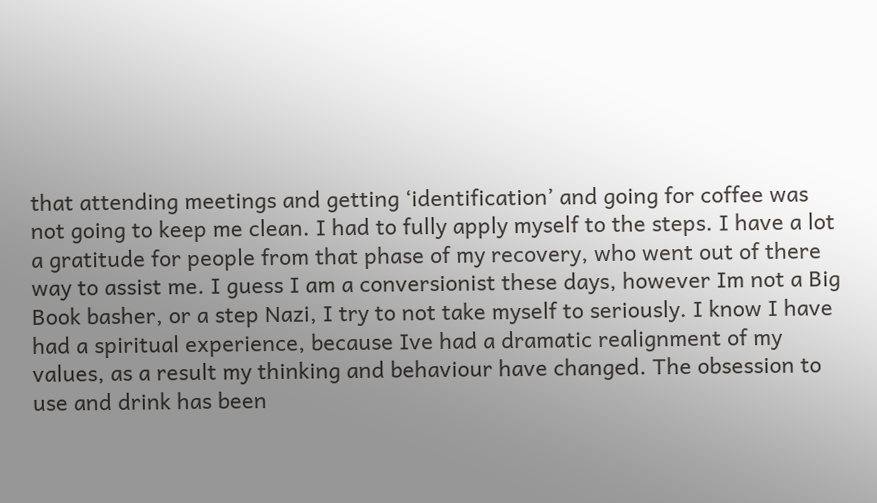that attending meetings and getting ‘identification’ and going for coffee was not going to keep me clean. I had to fully apply myself to the steps. I have a lot a gratitude for people from that phase of my recovery, who went out of there way to assist me. I guess I am a conversionist these days, however Im not a Big Book basher, or a step Nazi, I try to not take myself to seriously. I know I have had a spiritual experience, because Ive had a dramatic realignment of my values, as a result my thinking and behaviour have changed. The obsession to use and drink has been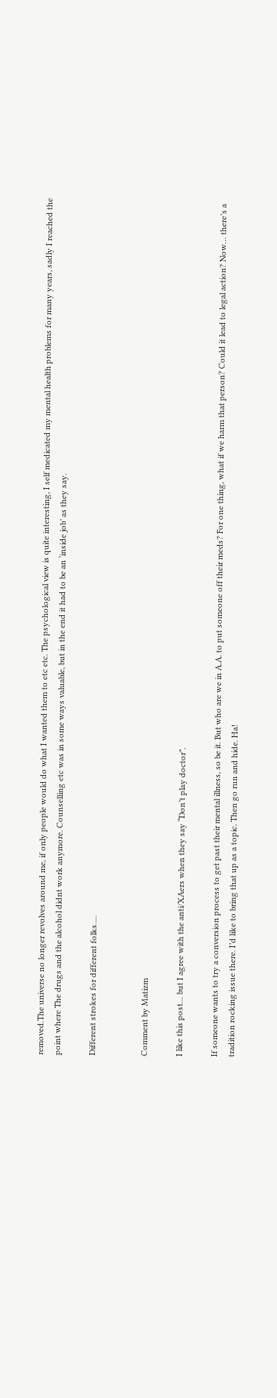removed.The universe no longer revolves around me, if only people would do what I wanted them to etc etc. The psychological view is quite interesting, I self medicated my mental health problems for many years, sadly I reached the point where The drugs and the alcohol didnt work anymore. Counselling etc was in some ways valuable, but in the end it had to be an ‘inside job’ as they say.

Different strokes for different folks….


Comment by Matizm

I like this post… but I agree with the anti/XAers when they say “Don’t play doctor”.

If someone wants to try a conversion process to get past their mental illness, so be it. But who are we in A.A. to put someone off their meds? For one thing, what if we harm that person? Could it lead to legal action? Now… there’s a tradition rocking issue there. I’d like to bring that up as a topic. Then go run and hide. Ha!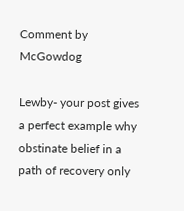Comment by McGowdog

Lewby- your post gives a perfect example why obstinate belief in a path of recovery only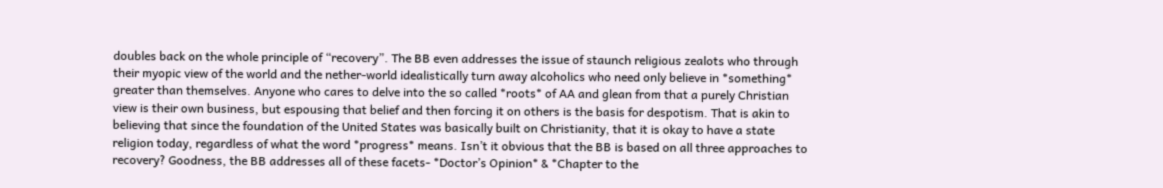doubles back on the whole principle of “recovery”. The BB even addresses the issue of staunch religious zealots who through their myopic view of the world and the nether-world idealistically turn away alcoholics who need only believe in *something* greater than themselves. Anyone who cares to delve into the so called *roots* of AA and glean from that a purely Christian view is their own business, but espousing that belief and then forcing it on others is the basis for despotism. That is akin to believing that since the foundation of the United States was basically built on Christianity, that it is okay to have a state religion today, regardless of what the word *progress* means. Isn’t it obvious that the BB is based on all three approaches to recovery? Goodness, the BB addresses all of these facets- *Doctor’s Opinion* & *Chapter to the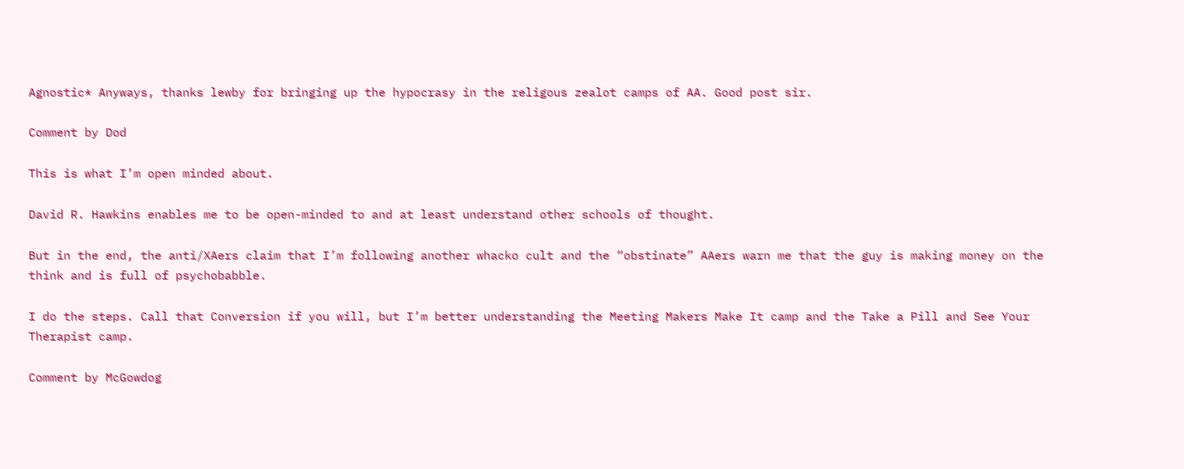Agnostic* Anyways, thanks lewby for bringing up the hypocrasy in the religous zealot camps of AA. Good post sir.

Comment by Dod

This is what I’m open minded about.

David R. Hawkins enables me to be open-minded to and at least understand other schools of thought.

But in the end, the anti/XAers claim that I’m following another whacko cult and the “obstinate” AAers warn me that the guy is making money on the think and is full of psychobabble.

I do the steps. Call that Conversion if you will, but I’m better understanding the Meeting Makers Make It camp and the Take a Pill and See Your Therapist camp.

Comment by McGowdog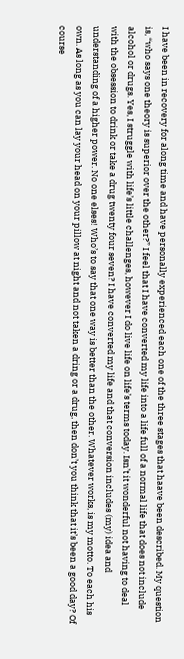I have been in recovery for along time and have personally experienced each one of the three stages that haave been described. My question is, “who says one theory is superior over the other?” I feel that I have converted my life into a life full of a normal life that does not include alcohol or drugs. Yes, I struggle with life’s little challenges, however I do live life on life’s terms today. Isn’t it wonderful not having to deal with the obsession to drink or take a drug twenty four seven? I have converted my life and that conversion includes (my) idea and understanding of a higher power. No one elses! Who’s to say that one way is better than the other. Whatever works, is my motto. To each his own. As long as you can lay your head on your pillow at night and not taken a dring or a drug, then don’t you think that it’s been a good day? Of course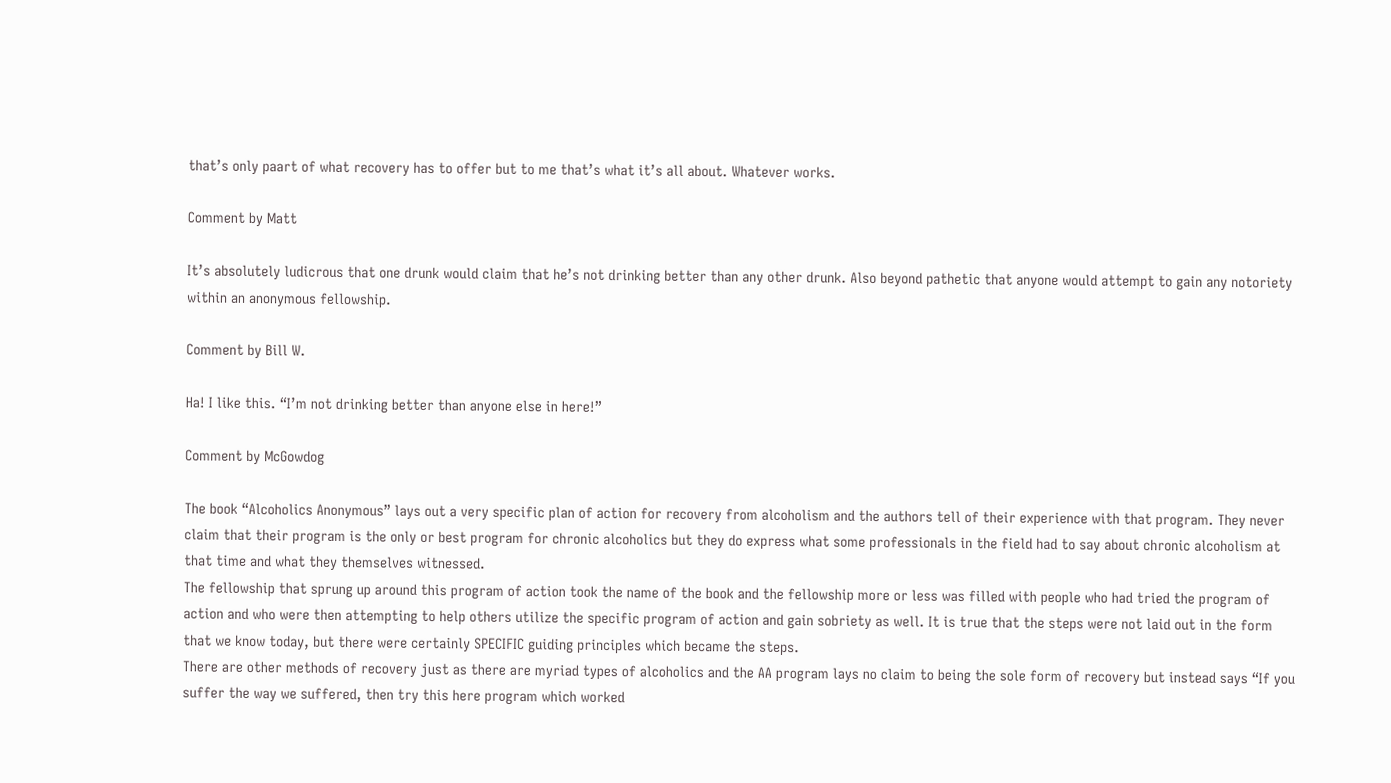that’s only paart of what recovery has to offer but to me that’s what it’s all about. Whatever works.

Comment by Matt

It’s absolutely ludicrous that one drunk would claim that he’s not drinking better than any other drunk. Also beyond pathetic that anyone would attempt to gain any notoriety within an anonymous fellowship.

Comment by Bill W.

Ha! I like this. “I’m not drinking better than anyone else in here!”

Comment by McGowdog

The book “Alcoholics Anonymous” lays out a very specific plan of action for recovery from alcoholism and the authors tell of their experience with that program. They never claim that their program is the only or best program for chronic alcoholics but they do express what some professionals in the field had to say about chronic alcoholism at that time and what they themselves witnessed.
The fellowship that sprung up around this program of action took the name of the book and the fellowship more or less was filled with people who had tried the program of action and who were then attempting to help others utilize the specific program of action and gain sobriety as well. It is true that the steps were not laid out in the form that we know today, but there were certainly SPECIFIC guiding principles which became the steps.
There are other methods of recovery just as there are myriad types of alcoholics and the AA program lays no claim to being the sole form of recovery but instead says “If you suffer the way we suffered, then try this here program which worked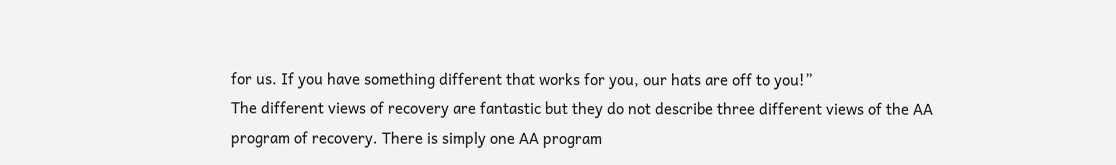for us. If you have something different that works for you, our hats are off to you!”
The different views of recovery are fantastic but they do not describe three different views of the AA program of recovery. There is simply one AA program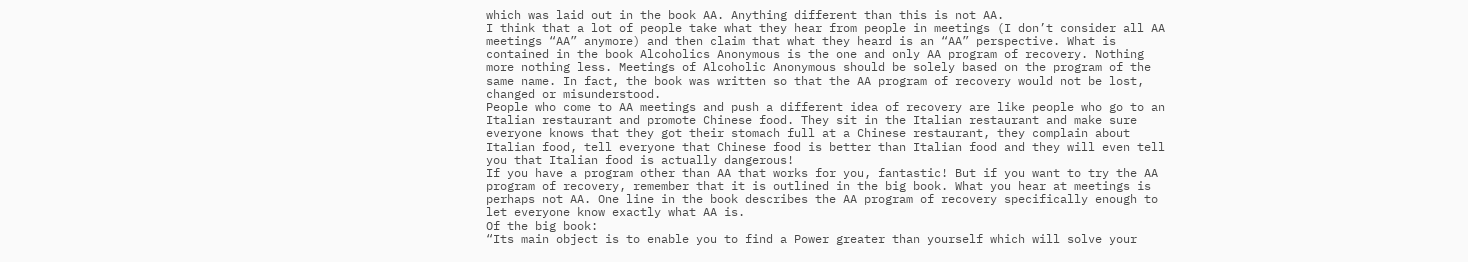which was laid out in the book AA. Anything different than this is not AA.
I think that a lot of people take what they hear from people in meetings (I don’t consider all AA meetings “AA” anymore) and then claim that what they heard is an “AA” perspective. What is contained in the book Alcoholics Anonymous is the one and only AA program of recovery. Nothing more nothing less. Meetings of Alcoholic Anonymous should be solely based on the program of the same name. In fact, the book was written so that the AA program of recovery would not be lost, changed or misunderstood.
People who come to AA meetings and push a different idea of recovery are like people who go to an Italian restaurant and promote Chinese food. They sit in the Italian restaurant and make sure everyone knows that they got their stomach full at a Chinese restaurant, they complain about Italian food, tell everyone that Chinese food is better than Italian food and they will even tell you that Italian food is actually dangerous!
If you have a program other than AA that works for you, fantastic! But if you want to try the AA program of recovery, remember that it is outlined in the big book. What you hear at meetings is perhaps not AA. One line in the book describes the AA program of recovery specifically enough to let everyone know exactly what AA is.
Of the big book:
“Its main object is to enable you to find a Power greater than yourself which will solve your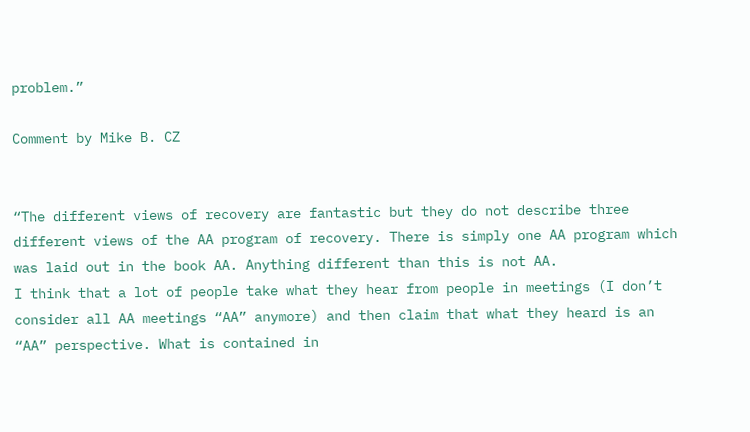problem.”

Comment by Mike B. CZ


“The different views of recovery are fantastic but they do not describe three different views of the AA program of recovery. There is simply one AA program which was laid out in the book AA. Anything different than this is not AA.
I think that a lot of people take what they hear from people in meetings (I don’t consider all AA meetings “AA” anymore) and then claim that what they heard is an “AA” perspective. What is contained in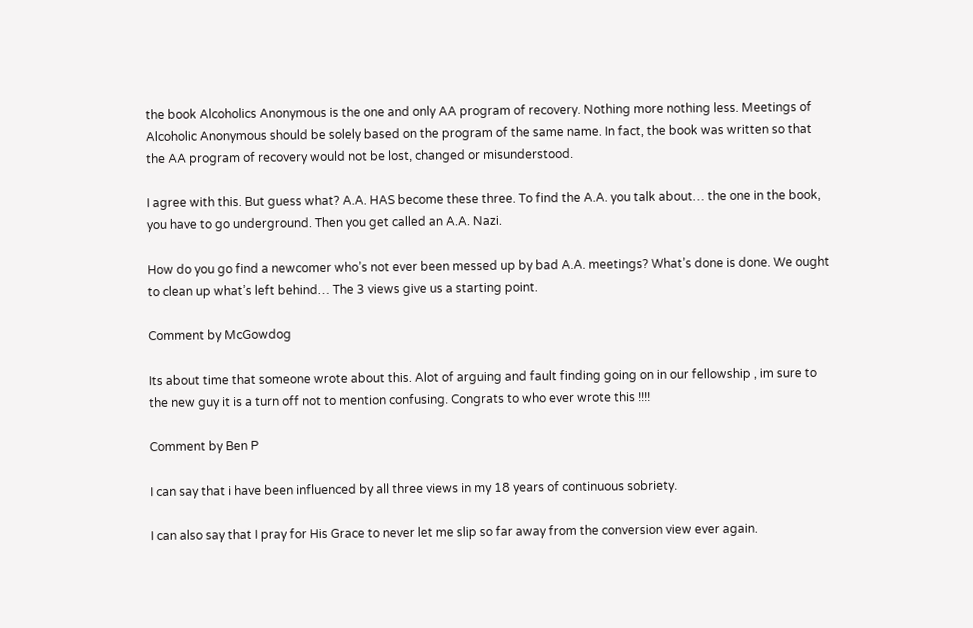the book Alcoholics Anonymous is the one and only AA program of recovery. Nothing more nothing less. Meetings of Alcoholic Anonymous should be solely based on the program of the same name. In fact, the book was written so that the AA program of recovery would not be lost, changed or misunderstood.

I agree with this. But guess what? A.A. HAS become these three. To find the A.A. you talk about… the one in the book, you have to go underground. Then you get called an A.A. Nazi.

How do you go find a newcomer who’s not ever been messed up by bad A.A. meetings? What’s done is done. We ought to clean up what’s left behind… The 3 views give us a starting point.

Comment by McGowdog

Its about time that someone wrote about this. Alot of arguing and fault finding going on in our fellowship , im sure to the new guy it is a turn off not to mention confusing. Congrats to who ever wrote this !!!!

Comment by Ben P

I can say that i have been influenced by all three views in my 18 years of continuous sobriety.

I can also say that I pray for His Grace to never let me slip so far away from the conversion view ever again.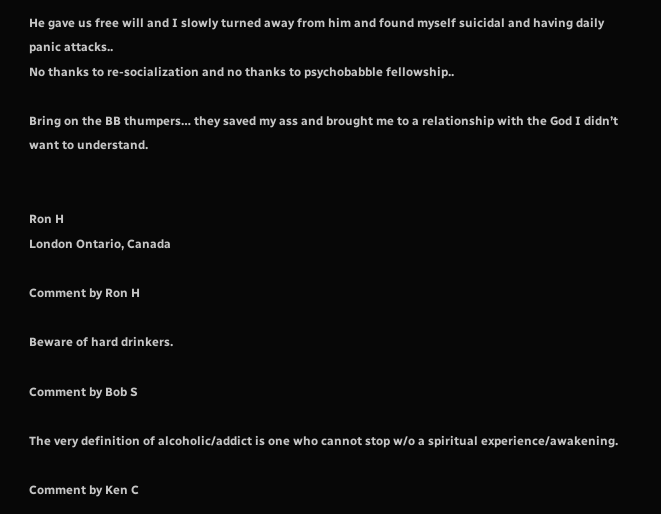He gave us free will and I slowly turned away from him and found myself suicidal and having daily panic attacks..
No thanks to re-socialization and no thanks to psychobabble fellowship..

Bring on the BB thumpers… they saved my ass and brought me to a relationship with the God I didn’t want to understand.


Ron H
London Ontario, Canada

Comment by Ron H

Beware of hard drinkers.

Comment by Bob S

The very definition of alcoholic/addict is one who cannot stop w/o a spiritual experience/awakening.

Comment by Ken C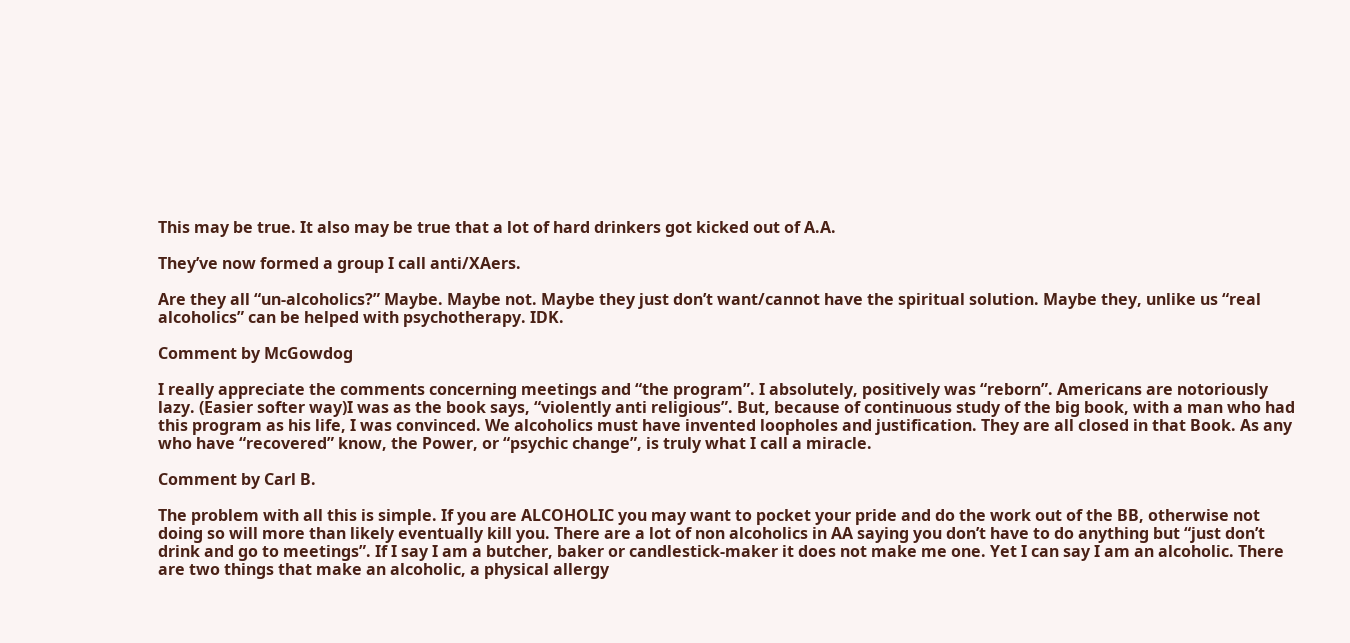This may be true. It also may be true that a lot of hard drinkers got kicked out of A.A.

They’ve now formed a group I call anti/XAers.

Are they all “un-alcoholics?” Maybe. Maybe not. Maybe they just don’t want/cannot have the spiritual solution. Maybe they, unlike us “real alcoholics” can be helped with psychotherapy. IDK.

Comment by McGowdog

I really appreciate the comments concerning meetings and “the program”. I absolutely, positively was “reborn”. Americans are notoriously lazy. (Easier softer way)I was as the book says, “violently anti religious”. But, because of continuous study of the big book, with a man who had this program as his life, I was convinced. We alcoholics must have invented loopholes and justification. They are all closed in that Book. As any who have “recovered” know, the Power, or “psychic change”, is truly what I call a miracle.

Comment by Carl B.

The problem with all this is simple. If you are ALCOHOLIC you may want to pocket your pride and do the work out of the BB, otherwise not doing so will more than likely eventually kill you. There are a lot of non alcoholics in AA saying you don’t have to do anything but “just don’t drink and go to meetings”. If I say I am a butcher, baker or candlestick-maker it does not make me one. Yet I can say I am an alcoholic. There are two things that make an alcoholic, a physical allergy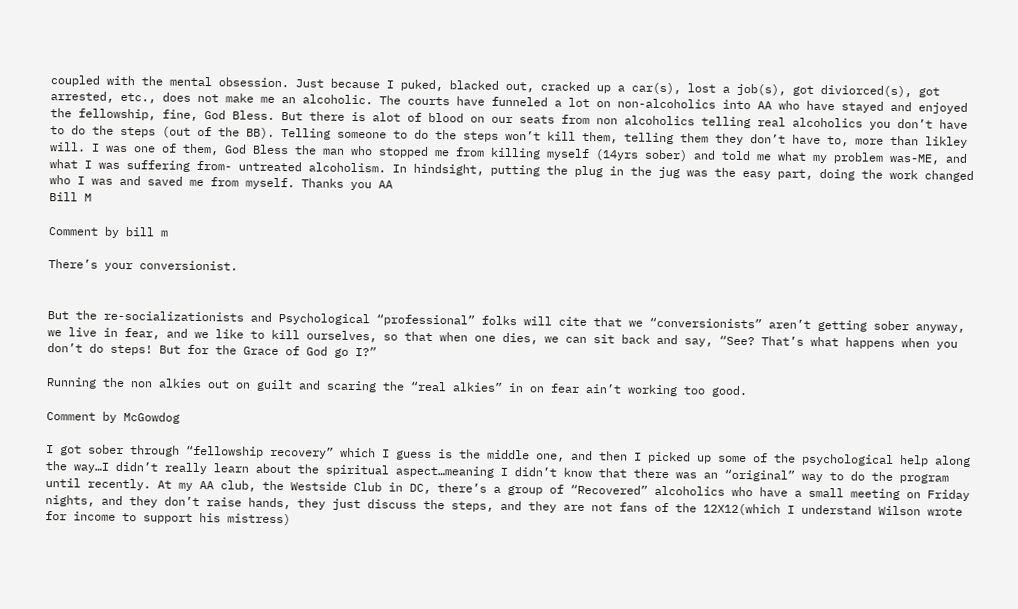coupled with the mental obsession. Just because I puked, blacked out, cracked up a car(s), lost a job(s), got diviorced(s), got arrested, etc., does not make me an alcoholic. The courts have funneled a lot on non-alcoholics into AA who have stayed and enjoyed the fellowship, fine, God Bless. But there is alot of blood on our seats from non alcoholics telling real alcoholics you don’t have to do the steps (out of the BB). Telling someone to do the steps won’t kill them, telling them they don’t have to, more than likley will. I was one of them, God Bless the man who stopped me from killing myself (14yrs sober) and told me what my problem was-ME, and what I was suffering from- untreated alcoholism. In hindsight, putting the plug in the jug was the easy part, doing the work changed who I was and saved me from myself. Thanks you AA
Bill M

Comment by bill m

There’s your conversionist.


But the re-socializationists and Psychological “professional” folks will cite that we “conversionists” aren’t getting sober anyway, we live in fear, and we like to kill ourselves, so that when one dies, we can sit back and say, “See? That’s what happens when you don’t do steps! But for the Grace of God go I?”

Running the non alkies out on guilt and scaring the “real alkies” in on fear ain’t working too good.

Comment by McGowdog

I got sober through “fellowship recovery” which I guess is the middle one, and then I picked up some of the psychological help along the way…I didn’t really learn about the spiritual aspect…meaning I didn’t know that there was an “original” way to do the program until recently. At my AA club, the Westside Club in DC, there’s a group of “Recovered” alcoholics who have a small meeting on Friday nights, and they don’t raise hands, they just discuss the steps, and they are not fans of the 12X12(which I understand Wilson wrote for income to support his mistress)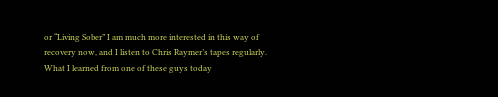or “Living Sober” I am much more interested in this way of recovery now, and I listen to Chris Raymer’s tapes regularly. What I learned from one of these guys today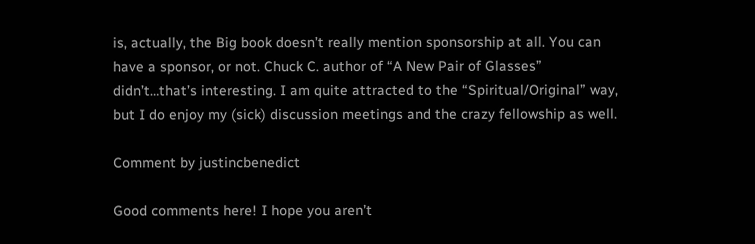is, actually, the Big book doesn’t really mention sponsorship at all. You can have a sponsor, or not. Chuck C. author of “A New Pair of Glasses” didn’t…that’s interesting. I am quite attracted to the “Spiritual/Original” way, but I do enjoy my (sick) discussion meetings and the crazy fellowship as well.

Comment by justincbenedict

Good comments here! I hope you aren’t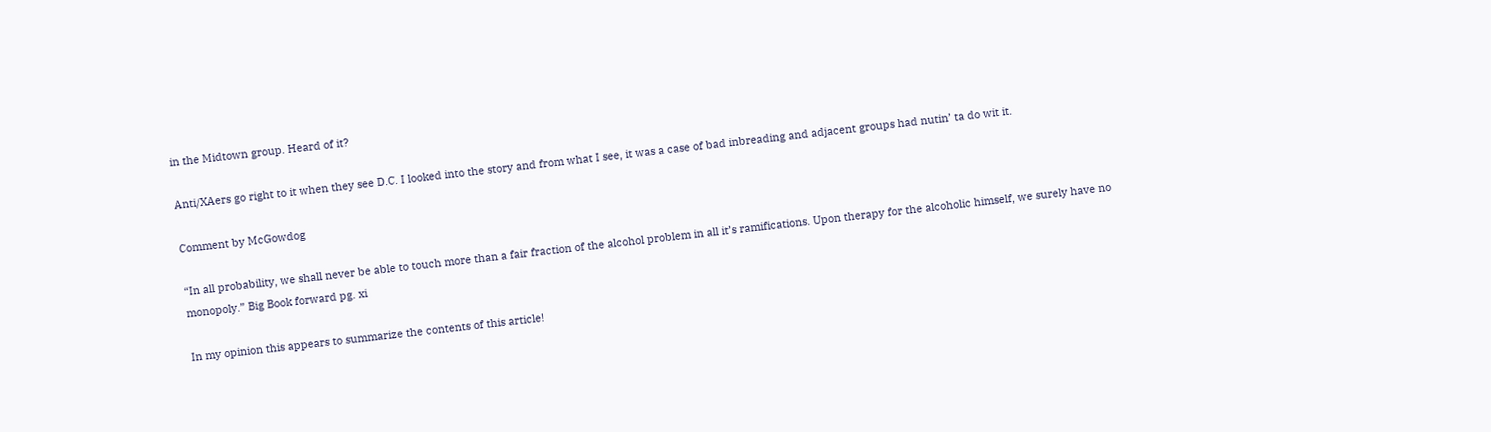in the Midtown group. Heard of it?

Anti/XAers go right to it when they see D.C. I looked into the story and from what I see, it was a case of bad inbreading and adjacent groups had nutin’ ta do wit it.

Comment by McGowdog

“In all probability, we shall never be able to touch more than a fair fraction of the alcohol problem in all it’s ramifications. Upon therapy for the alcoholic himself, we surely have no monopoly.” Big Book forward pg. xi

In my opinion this appears to summarize the contents of this article!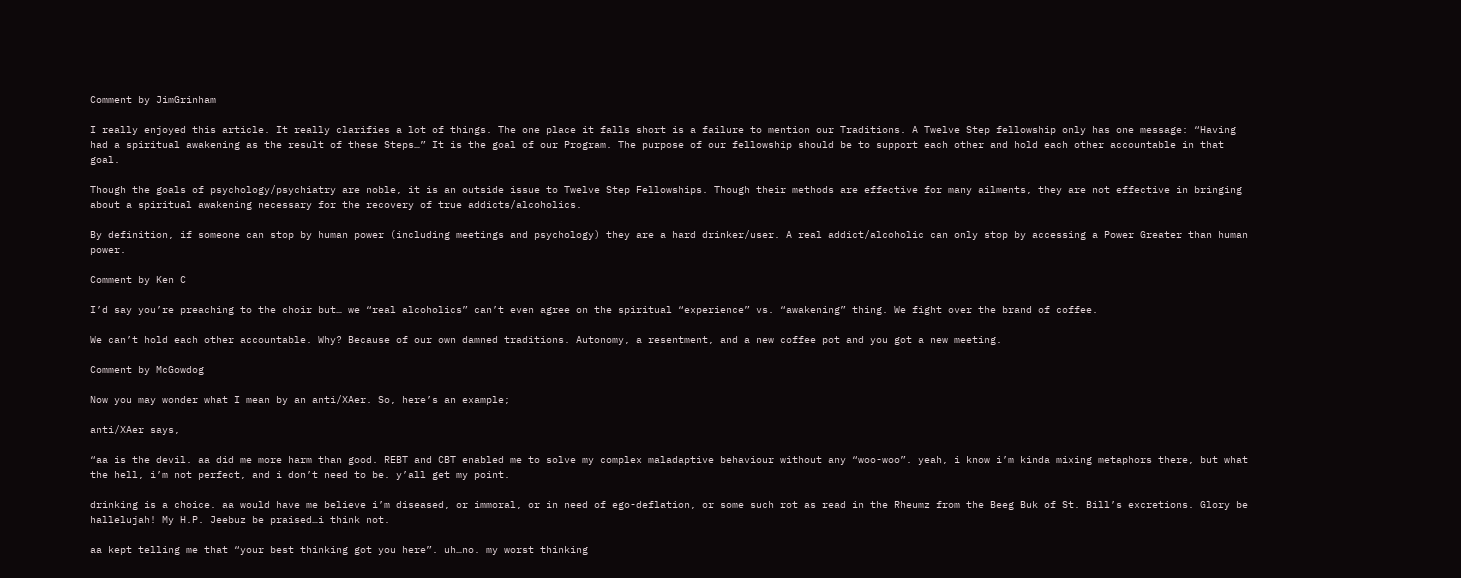Comment by JimGrinham

I really enjoyed this article. It really clarifies a lot of things. The one place it falls short is a failure to mention our Traditions. A Twelve Step fellowship only has one message: “Having had a spiritual awakening as the result of these Steps…” It is the goal of our Program. The purpose of our fellowship should be to support each other and hold each other accountable in that goal.

Though the goals of psychology/psychiatry are noble, it is an outside issue to Twelve Step Fellowships. Though their methods are effective for many ailments, they are not effective in bringing about a spiritual awakening necessary for the recovery of true addicts/alcoholics.

By definition, if someone can stop by human power (including meetings and psychology) they are a hard drinker/user. A real addict/alcoholic can only stop by accessing a Power Greater than human power.

Comment by Ken C

I’d say you’re preaching to the choir but… we “real alcoholics” can’t even agree on the spiritual “experience” vs. “awakening” thing. We fight over the brand of coffee.

We can’t hold each other accountable. Why? Because of our own damned traditions. Autonomy, a resentment, and a new coffee pot and you got a new meeting.

Comment by McGowdog

Now you may wonder what I mean by an anti/XAer. So, here’s an example;

anti/XAer says,

“aa is the devil. aa did me more harm than good. REBT and CBT enabled me to solve my complex maladaptive behaviour without any “woo-woo”. yeah, i know i’m kinda mixing metaphors there, but what the hell, i’m not perfect, and i don’t need to be. y’all get my point.

drinking is a choice. aa would have me believe i’m diseased, or immoral, or in need of ego-deflation, or some such rot as read in the Rheumz from the Beeg Buk of St. Bill’s excretions. Glory be hallelujah! My H.P. Jeebuz be praised…i think not.

aa kept telling me that “your best thinking got you here”. uh…no. my worst thinking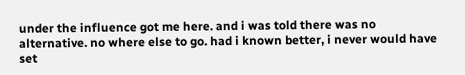under the influence got me here. and i was told there was no alternative. no where else to go. had i known better, i never would have set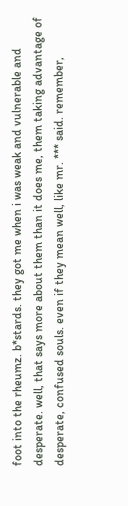foot into the rheumz. b*stards. they got me when i was weak and vulnerable and desperate. well, that says more about them than it does me, them taking advantage of desperate, confused souls. even if they mean well, like mr. *** said. remember,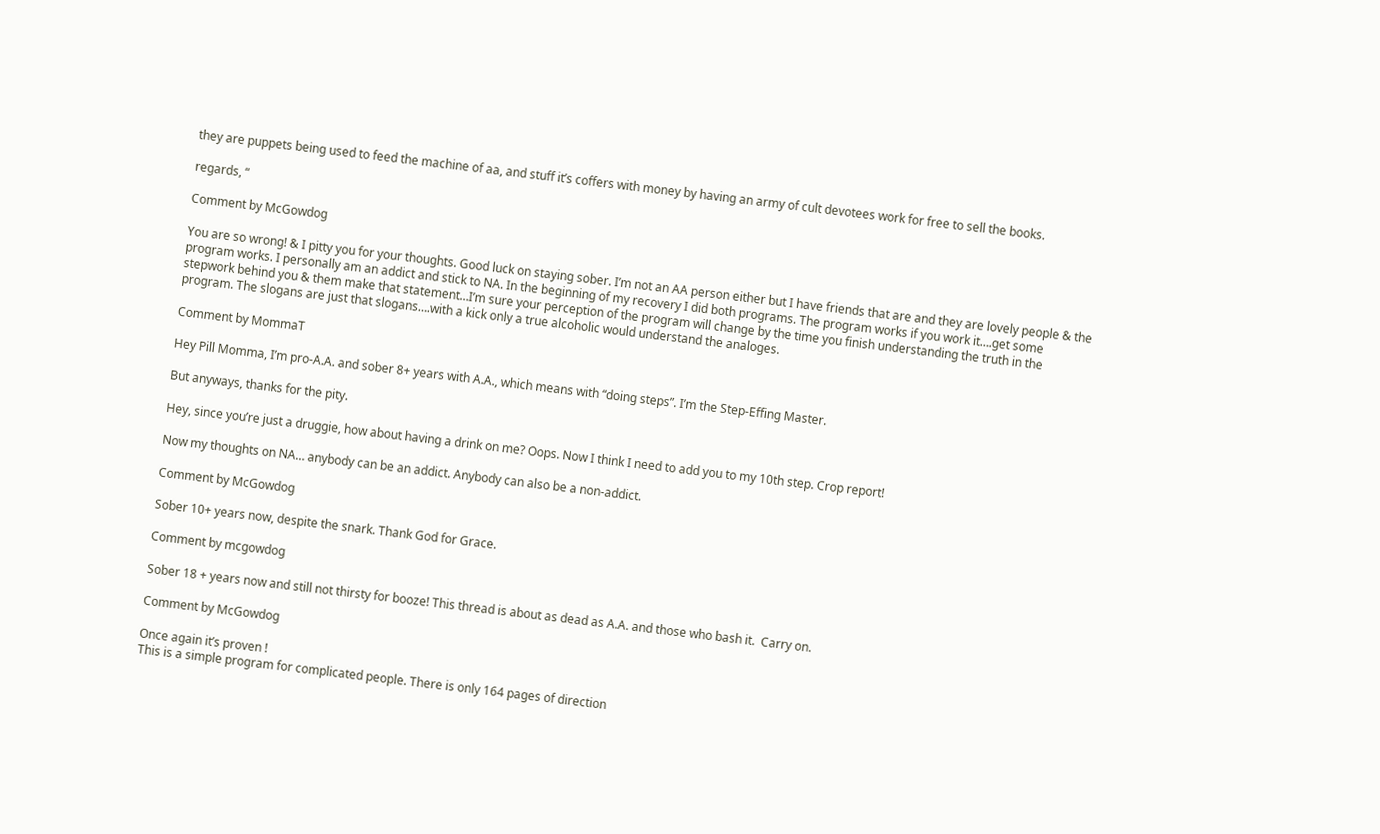they are puppets being used to feed the machine of aa, and stuff it’s coffers with money by having an army of cult devotees work for free to sell the books.

regards, “

Comment by McGowdog

You are so wrong! & I pitty you for your thoughts. Good luck on staying sober. I’m not an AA person either but I have friends that are and they are lovely people & the program works. I personally am an addict and stick to NA. In the beginning of my recovery I did both programs. The program works if you work it….get some stepwork behind you & them make that statement…I’m sure your perception of the program will change by the time you finish understanding the truth in the program. The slogans are just that slogans….with a kick only a true alcoholic would understand the analoges.

Comment by MommaT

Hey Pill Momma, I’m pro-A.A. and sober 8+ years with A.A., which means with “doing steps”. I’m the Step-Effing Master.

But anyways, thanks for the pity.

Hey, since you’re just a druggie, how about having a drink on me? Oops. Now I think I need to add you to my 10th step. Crop report!

Now my thoughts on NA… anybody can be an addict. Anybody can also be a non-addict.

Comment by McGowdog

Sober 10+ years now, despite the snark. Thank God for Grace.

Comment by mcgowdog

Sober 18 + years now and still not thirsty for booze! This thread is about as dead as A.A. and those who bash it.  Carry on.

Comment by McGowdog

Once again it’s proven !
This is a simple program for complicated people. There is only 164 pages of direction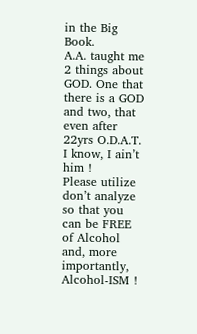in the Big Book.
A.A. taught me 2 things about GOD. One that there is a GOD and two, that even after 22yrs O.D.A.T. I know, I ain’t him !
Please utilize don’t analyze so that you can be FREE of Alcohol and, more importantly, Alcohol-ISM !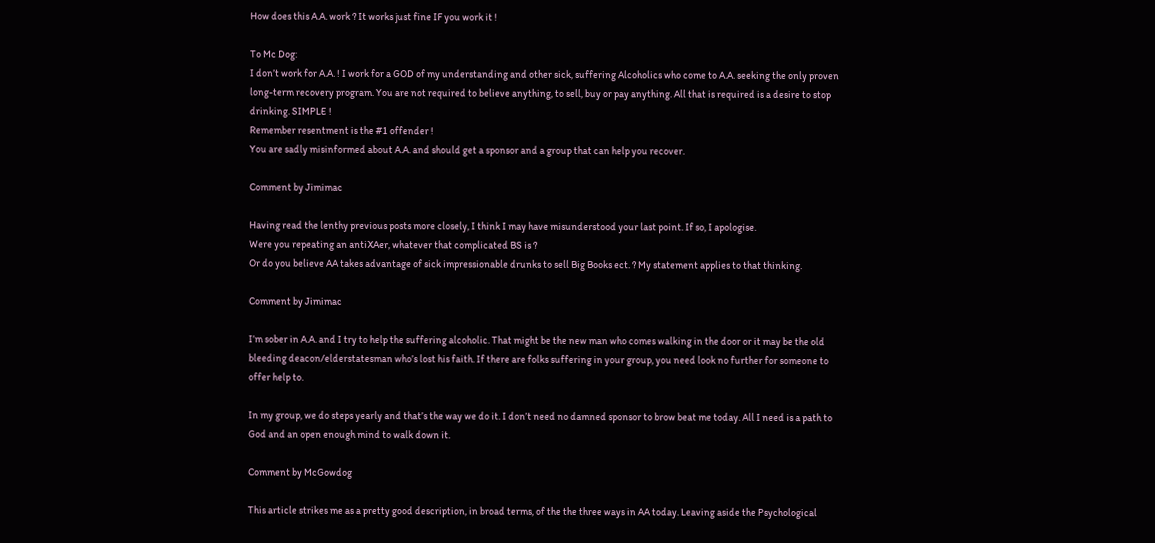How does this A.A. work ? It works just fine IF you work it !

To Mc Dog:
I don’t work for A.A. ! I work for a GOD of my understanding and other sick, suffering Alcoholics who come to A.A. seeking the only proven long-term recovery program. You are not required to believe anything, to sell, buy or pay anything. All that is required is a desire to stop drinking. SIMPLE !
Remember resentment is the #1 offender !
You are sadly misinformed about A.A. and should get a sponsor and a group that can help you recover.

Comment by Jimimac

Having read the lenthy previous posts more closely, I think I may have misunderstood your last point. If so, I apologise.
Were you repeating an antiXAer, whatever that complicated BS is ?
Or do you believe AA takes advantage of sick impressionable drunks to sell Big Books ect. ? My statement applies to that thinking.

Comment by Jimimac

I’m sober in A.A. and I try to help the suffering alcoholic. That might be the new man who comes walking in the door or it may be the old bleeding deacon/elderstatesman who’s lost his faith. If there are folks suffering in your group, you need look no further for someone to offer help to.

In my group, we do steps yearly and that’s the way we do it. I don’t need no damned sponsor to brow beat me today. All I need is a path to God and an open enough mind to walk down it.

Comment by McGowdog

This article strikes me as a pretty good description, in broad terms, of the the three ways in AA today. Leaving aside the Psychological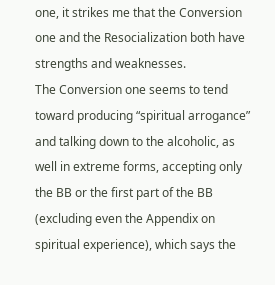one, it strikes me that the Conversion one and the Resocialization both have strengths and weaknesses.
The Conversion one seems to tend toward producing “spiritual arrogance” and talking down to the alcoholic, as well in extreme forms, accepting only the BB or the first part of the BB (excluding even the Appendix on spiritual experience), which says the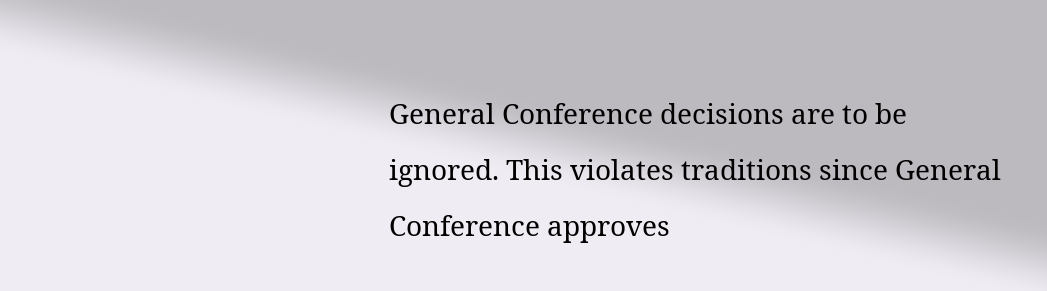General Conference decisions are to be ignored. This violates traditions since General Conference approves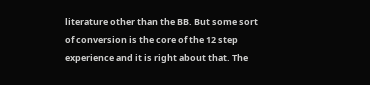literature other than the BB. But some sort of conversion is the core of the 12 step experience and it is right about that. The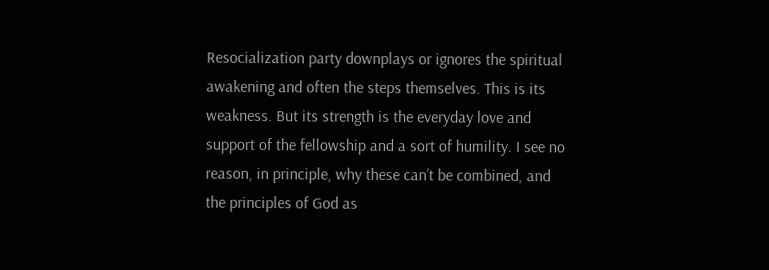Resocialization party downplays or ignores the spiritual awakening and often the steps themselves. This is its weakness. But its strength is the everyday love and support of the fellowship and a sort of humility. I see no reason, in principle, why these can’t be combined, and the principles of God as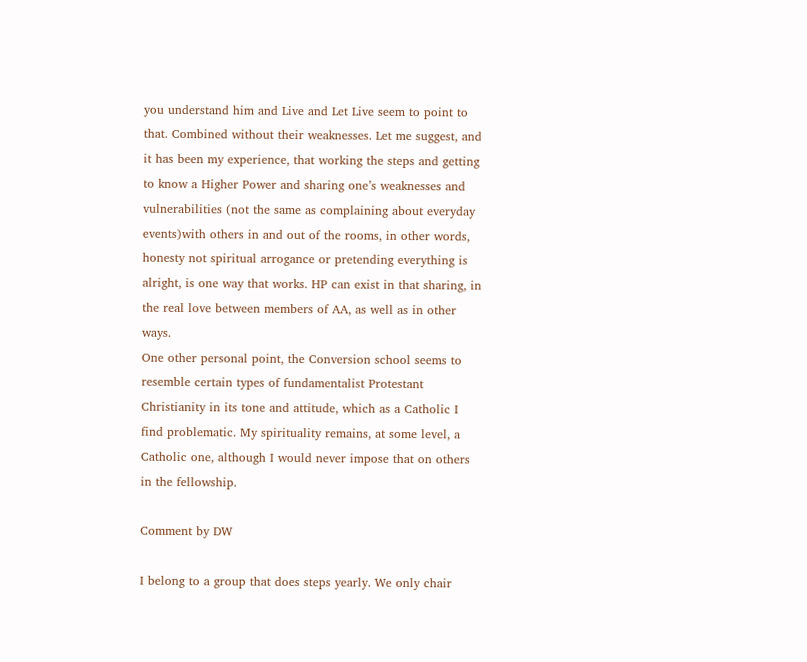you understand him and Live and Let Live seem to point to that. Combined without their weaknesses. Let me suggest, and it has been my experience, that working the steps and getting to know a Higher Power and sharing one’s weaknesses and vulnerabilities (not the same as complaining about everyday events)with others in and out of the rooms, in other words, honesty not spiritual arrogance or pretending everything is alright, is one way that works. HP can exist in that sharing, in the real love between members of AA, as well as in other ways.
One other personal point, the Conversion school seems to resemble certain types of fundamentalist Protestant Christianity in its tone and attitude, which as a Catholic I find problematic. My spirituality remains, at some level, a Catholic one, although I would never impose that on others in the fellowship.

Comment by DW

I belong to a group that does steps yearly. We only chair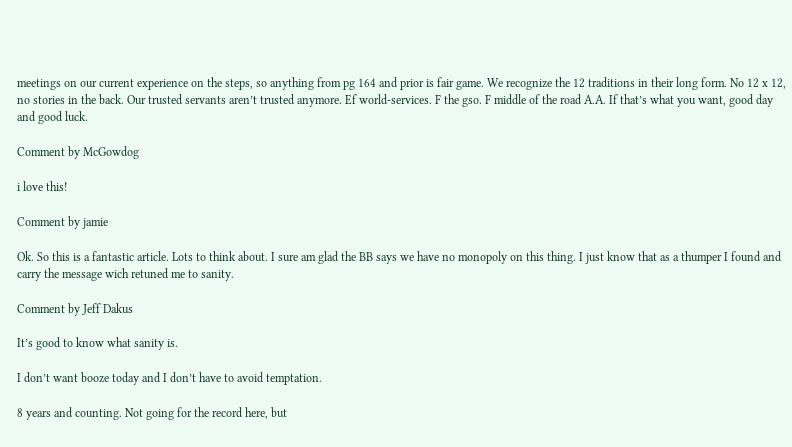meetings on our current experience on the steps, so anything from pg 164 and prior is fair game. We recognize the 12 traditions in their long form. No 12 x 12, no stories in the back. Our trusted servants aren’t trusted anymore. Ef world-services. F the gso. F middle of the road A.A. If that’s what you want, good day and good luck.

Comment by McGowdog

i love this!

Comment by jamie

Ok. So this is a fantastic article. Lots to think about. I sure am glad the BB says we have no monopoly on this thing. I just know that as a thumper I found and carry the message wich retuned me to sanity.

Comment by Jeff Dakus

It’s good to know what sanity is.

I don’t want booze today and I don’t have to avoid temptation.

8 years and counting. Not going for the record here, but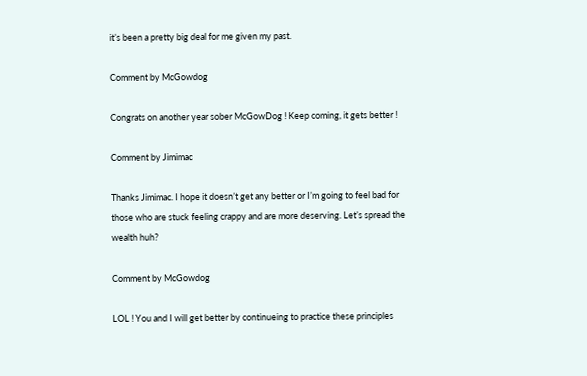it’s been a pretty big deal for me given my past.

Comment by McGowdog

Congrats on another year sober McGowDog ! Keep coming, it gets better !

Comment by Jimimac

Thanks Jimimac. I hope it doesn’t get any better or I’m going to feel bad for those who are stuck feeling crappy and are more deserving. Let’s spread the wealth huh?

Comment by McGowdog

LOL ! You and I will get better by continueing to practice these principles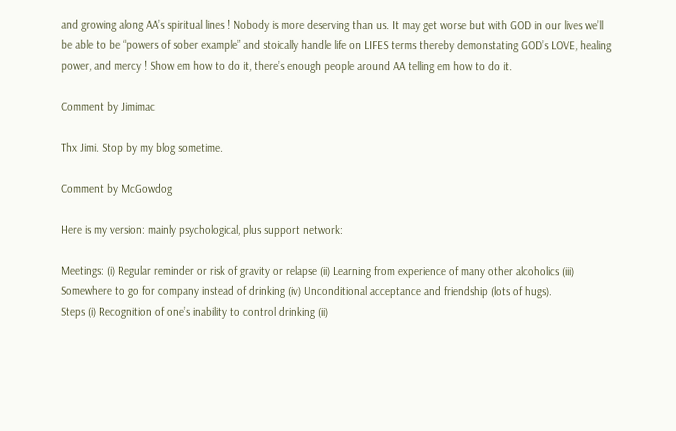and growing along AA’s spiritual lines ! Nobody is more deserving than us. It may get worse but with GOD in our lives we’ll be able to be “powers of sober example” and stoically handle life on LIFES terms thereby demonstating GOD’s LOVE, healing power, and mercy ! Show em how to do it, there’s enough people around AA telling em how to do it.

Comment by Jimimac

Thx Jimi. Stop by my blog sometime.

Comment by McGowdog

Here is my version: mainly psychological, plus support network:

Meetings: (i) Regular reminder or risk of gravity or relapse (ii) Learning from experience of many other alcoholics (iii) Somewhere to go for company instead of drinking (iv) Unconditional acceptance and friendship (lots of hugs).
Steps (i) Recognition of one’s inability to control drinking (ii)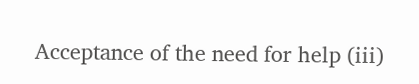Acceptance of the need for help (iii)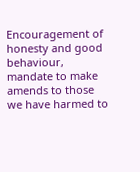Encouragement of honesty and good behaviour, mandate to make amends to those we have harmed to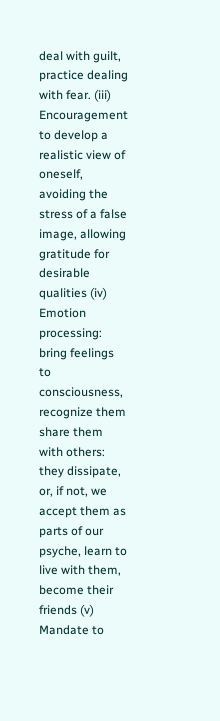deal with guilt, practice dealing with fear. (iii) Encouragement to develop a realistic view of oneself, avoiding the stress of a false image, allowing gratitude for desirable qualities (iv) Emotion processing: bring feelings to consciousness, recognize them share them with others: they dissipate, or, if not, we accept them as parts of our psyche, learn to live with them, become their friends (v) Mandate to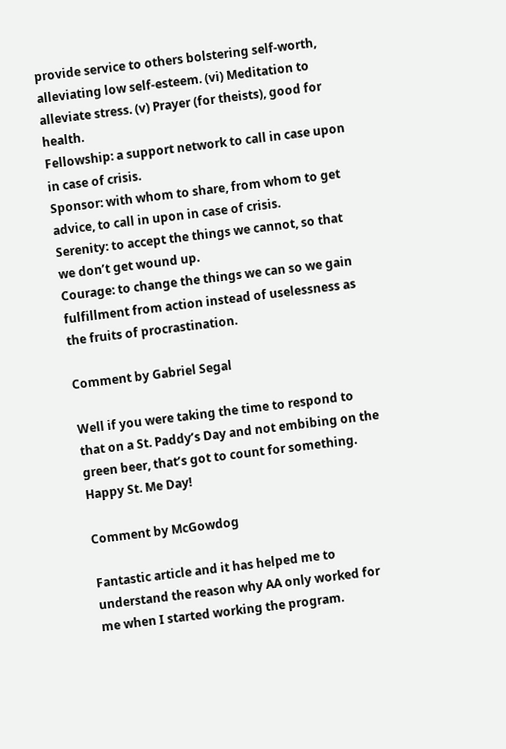provide service to others bolstering self-worth, alleviating low self-esteem. (vi) Meditation to alleviate stress. (v) Prayer (for theists), good for health.
Fellowship: a support network to call in case upon in case of crisis.
Sponsor: with whom to share, from whom to get advice, to call in upon in case of crisis.
Serenity: to accept the things we cannot, so that we don’t get wound up.
Courage: to change the things we can so we gain fulfillment from action instead of uselessness as the fruits of procrastination.

Comment by Gabriel Segal

Well if you were taking the time to respond to that on a St. Paddy’s Day and not embibing on the green beer, that’s got to count for something. Happy St. Me Day!

Comment by McGowdog

Fantastic article and it has helped me to understand the reason why AA only worked for me when I started working the program.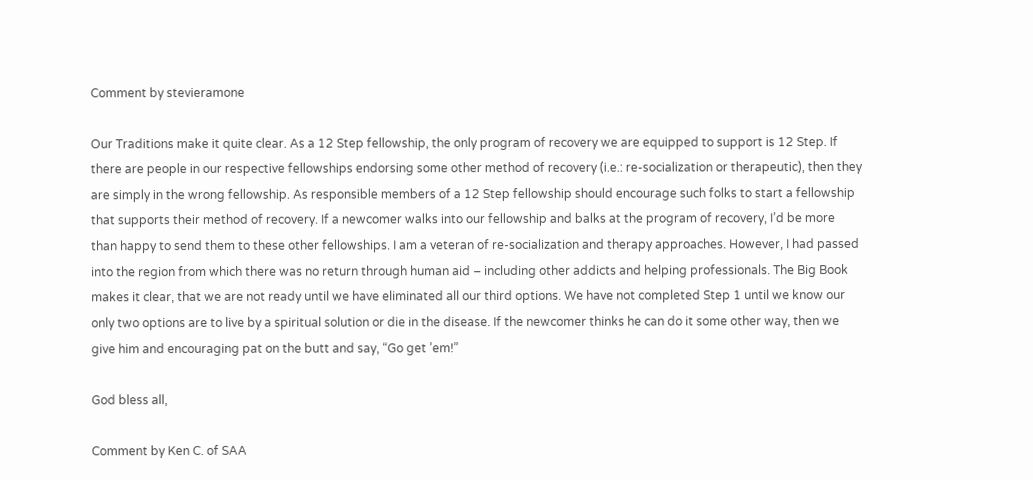Comment by stevieramone

Our Traditions make it quite clear. As a 12 Step fellowship, the only program of recovery we are equipped to support is 12 Step. If there are people in our respective fellowships endorsing some other method of recovery (i.e.: re-socialization or therapeutic), then they are simply in the wrong fellowship. As responsible members of a 12 Step fellowship should encourage such folks to start a fellowship that supports their method of recovery. If a newcomer walks into our fellowship and balks at the program of recovery, I’d be more than happy to send them to these other fellowships. I am a veteran of re-socialization and therapy approaches. However, I had passed into the region from which there was no return through human aid – including other addicts and helping professionals. The Big Book makes it clear, that we are not ready until we have eliminated all our third options. We have not completed Step 1 until we know our only two options are to live by a spiritual solution or die in the disease. If the newcomer thinks he can do it some other way, then we give him and encouraging pat on the butt and say, “Go get ’em!”

God bless all,

Comment by Ken C. of SAA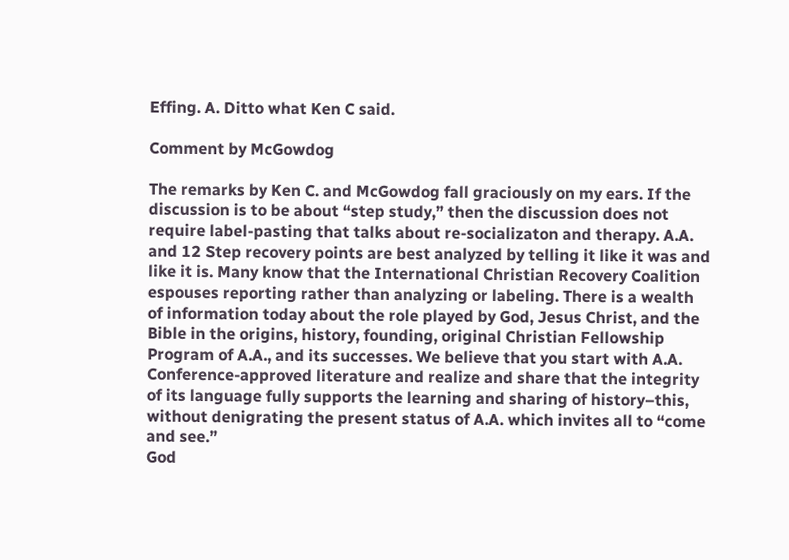Effing. A. Ditto what Ken C said.

Comment by McGowdog

The remarks by Ken C. and McGowdog fall graciously on my ears. If the discussion is to be about “step study,” then the discussion does not require label-pasting that talks about re-socializaton and therapy. A.A. and 12 Step recovery points are best analyzed by telling it like it was and like it is. Many know that the International Christian Recovery Coalition espouses reporting rather than analyzing or labeling. There is a wealth of information today about the role played by God, Jesus Christ, and the Bible in the origins, history, founding, original Christian Fellowship Program of A.A., and its successes. We believe that you start with A.A. Conference-approved literature and realize and share that the integrity of its language fully supports the learning and sharing of history–this, without denigrating the present status of A.A. which invites all to “come and see.”
God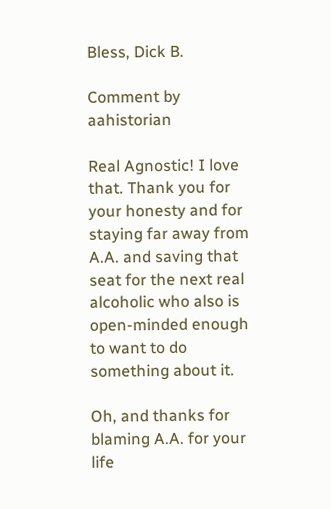Bless, Dick B.

Comment by aahistorian

Real Agnostic! I love that. Thank you for your honesty and for staying far away from A.A. and saving that seat for the next real alcoholic who also is open-minded enough to want to do something about it.

Oh, and thanks for blaming A.A. for your life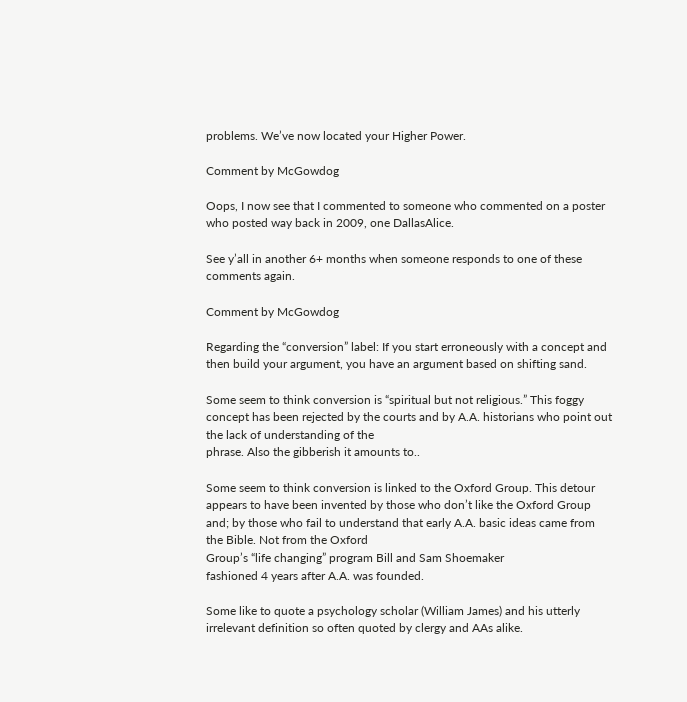problems. We’ve now located your Higher Power.

Comment by McGowdog

Oops, I now see that I commented to someone who commented on a poster who posted way back in 2009, one DallasAlice.

See y’all in another 6+ months when someone responds to one of these comments again.

Comment by McGowdog

Regarding the “conversion” label: If you start erroneously with a concept and then build your argument, you have an argument based on shifting sand.

Some seem to think conversion is “spiritual but not religious.” This foggy concept has been rejected by the courts and by A.A. historians who point out the lack of understanding of the
phrase. Also the gibberish it amounts to..

Some seem to think conversion is linked to the Oxford Group. This detour appears to have been invented by those who don’t like the Oxford Group and; by those who fail to understand that early A.A. basic ideas came from the Bible. Not from the Oxford
Group’s “life changing” program Bill and Sam Shoemaker
fashioned 4 years after A.A. was founded.

Some like to quote a psychology scholar (William James) and his utterly irrelevant definition so often quoted by clergy and AAs alike.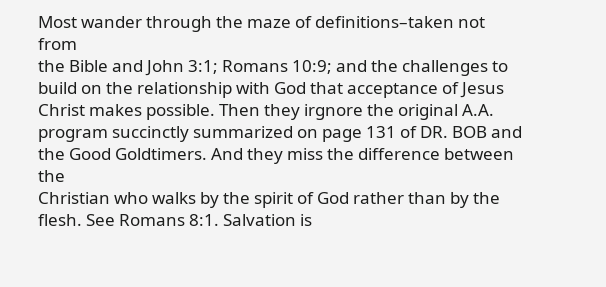Most wander through the maze of definitions–taken not from
the Bible and John 3:1; Romans 10:9; and the challenges to
build on the relationship with God that acceptance of Jesus Christ makes possible. Then they irgnore the original A.A. program succinctly summarized on page 131 of DR. BOB and the Good Goldtimers. And they miss the difference between the
Christian who walks by the spirit of God rather than by the
flesh. See Romans 8:1. Salvation is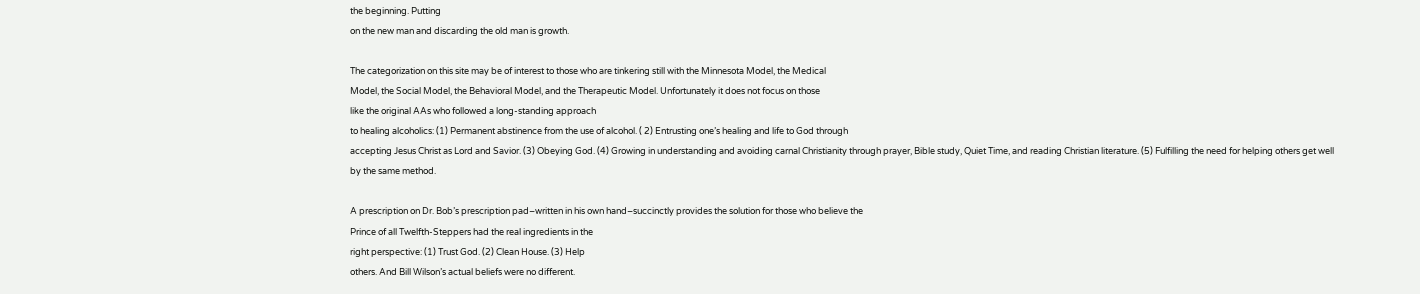the beginning. Putting
on the new man and discarding the old man is growth.

The categorization on this site may be of interest to those who are tinkering still with the Minnesota Model, the Medical
Model, the Social Model, the Behavioral Model, and the Therapeutic Model. Unfortunately it does not focus on those
like the original AAs who followed a long-standing approach
to healing alcoholics: (1) Permanent abstinence from the use of alcohol. ( 2) Entrusting one’s healing and life to God through
accepting Jesus Christ as Lord and Savior. (3) Obeying God. (4) Growing in understanding and avoiding carnal Christianity through prayer, Bible study, Quiet Time, and reading Christian literature. (5) Fulfilling the need for helping others get well
by the same method.

A prescription on Dr. Bob’s prescription pad–written in his own hand–succinctly provides the solution for those who believe the
Prince of all Twelfth-Steppers had the real ingredients in the
right perspective: (1) Trust God. (2) Clean House. (3) Help
others. And Bill Wilson’s actual beliefs were no different.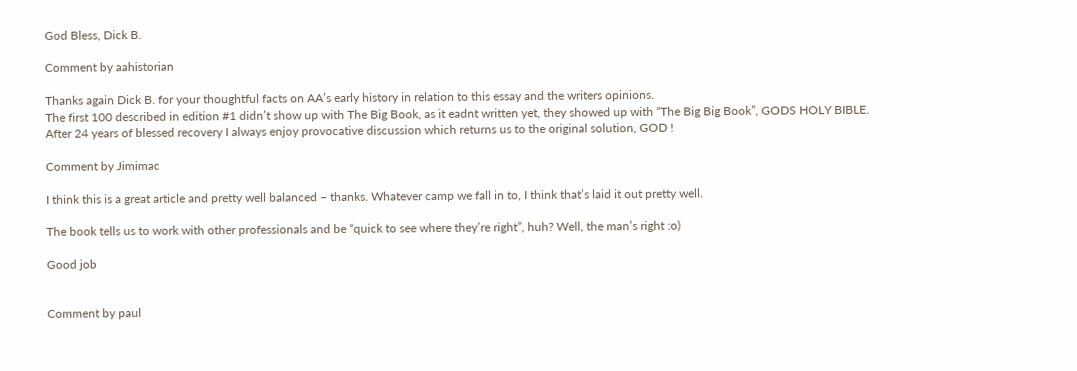God Bless, Dick B.

Comment by aahistorian

Thanks again Dick B. for your thoughtful facts on AA’s early history in relation to this essay and the writers opinions.
The first 100 described in edition #1 didn’t show up with The Big Book, as it eadnt written yet, they showed up with “The Big Big Book”, GODS HOLY BIBLE.
After 24 years of blessed recovery I always enjoy provocative discussion which returns us to the original solution, GOD !

Comment by Jimimac

I think this is a great article and pretty well balanced – thanks. Whatever camp we fall in to, I think that’s laid it out pretty well.

The book tells us to work with other professionals and be “quick to see where they’re right”, huh? Well, the man’s right :o)

Good job


Comment by paul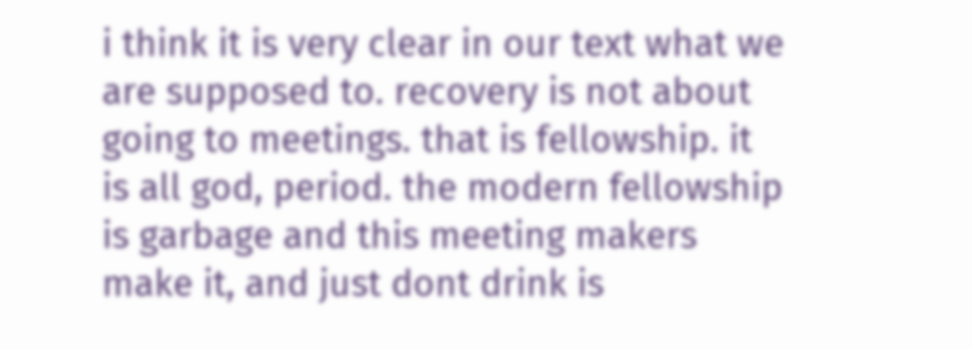i think it is very clear in our text what we are supposed to. recovery is not about going to meetings. that is fellowship. it is all god, period. the modern fellowship is garbage and this meeting makers make it, and just dont drink is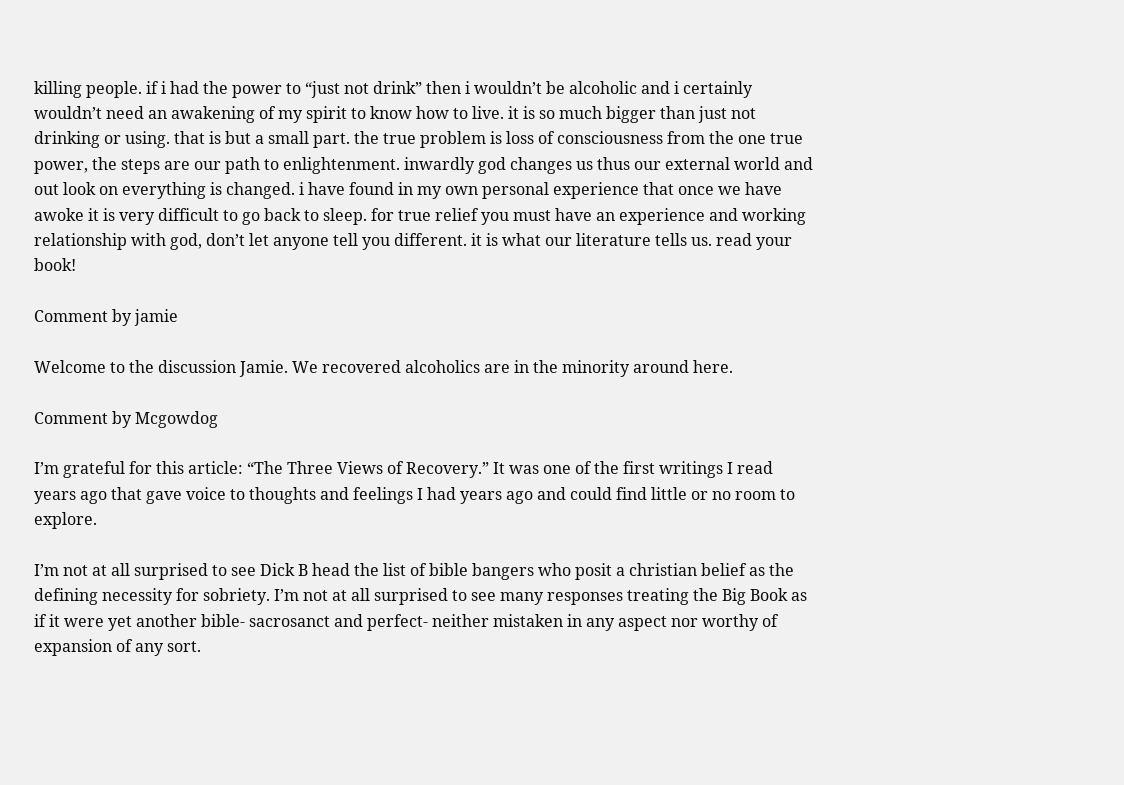killing people. if i had the power to “just not drink” then i wouldn’t be alcoholic and i certainly wouldn’t need an awakening of my spirit to know how to live. it is so much bigger than just not drinking or using. that is but a small part. the true problem is loss of consciousness from the one true power, the steps are our path to enlightenment. inwardly god changes us thus our external world and out look on everything is changed. i have found in my own personal experience that once we have awoke it is very difficult to go back to sleep. for true relief you must have an experience and working relationship with god, don’t let anyone tell you different. it is what our literature tells us. read your book!

Comment by jamie

Welcome to the discussion Jamie. We recovered alcoholics are in the minority around here.

Comment by Mcgowdog

I’m grateful for this article: “The Three Views of Recovery.” It was one of the first writings I read years ago that gave voice to thoughts and feelings I had years ago and could find little or no room to explore.

I’m not at all surprised to see Dick B head the list of bible bangers who posit a christian belief as the defining necessity for sobriety. I’m not at all surprised to see many responses treating the Big Book as if it were yet another bible- sacrosanct and perfect- neither mistaken in any aspect nor worthy of expansion of any sort.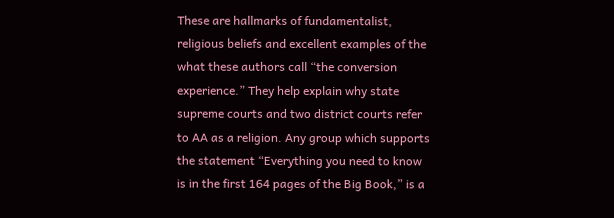These are hallmarks of fundamentalist, religious beliefs and excellent examples of the what these authors call “the conversion experience.” They help explain why state supreme courts and two district courts refer to AA as a religion. Any group which supports the statement “Everything you need to know is in the first 164 pages of the Big Book,” is a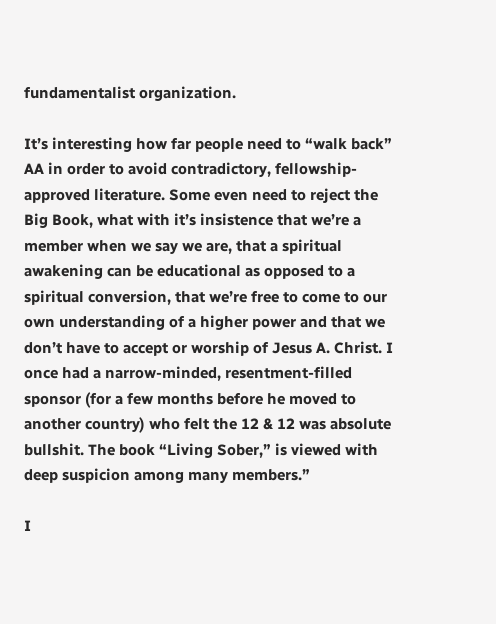fundamentalist organization.

It’s interesting how far people need to “walk back” AA in order to avoid contradictory, fellowship-approved literature. Some even need to reject the Big Book, what with it’s insistence that we’re a member when we say we are, that a spiritual awakening can be educational as opposed to a spiritual conversion, that we’re free to come to our own understanding of a higher power and that we don’t have to accept or worship of Jesus A. Christ. I once had a narrow-minded, resentment-filled sponsor (for a few months before he moved to another country) who felt the 12 & 12 was absolute bullshit. The book “Living Sober,” is viewed with deep suspicion among many members.”

I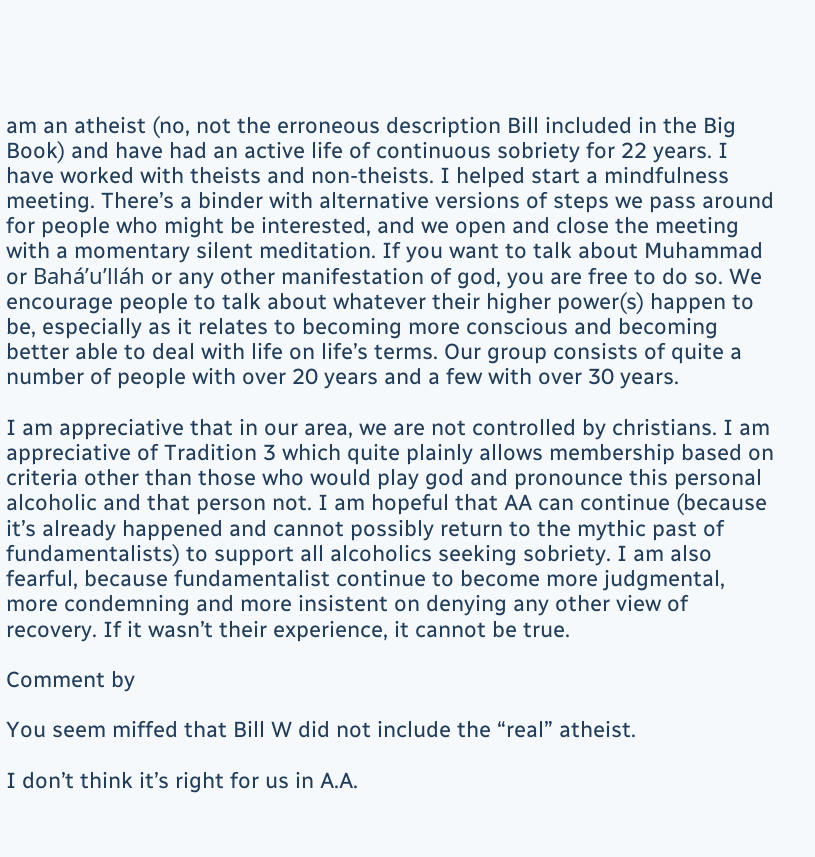am an atheist (no, not the erroneous description Bill included in the Big Book) and have had an active life of continuous sobriety for 22 years. I have worked with theists and non-theists. I helped start a mindfulness meeting. There’s a binder with alternative versions of steps we pass around for people who might be interested, and we open and close the meeting with a momentary silent meditation. If you want to talk about Muhammad or Bahá’u’lláh or any other manifestation of god, you are free to do so. We encourage people to talk about whatever their higher power(s) happen to be, especially as it relates to becoming more conscious and becoming better able to deal with life on life’s terms. Our group consists of quite a number of people with over 20 years and a few with over 30 years.

I am appreciative that in our area, we are not controlled by christians. I am appreciative of Tradition 3 which quite plainly allows membership based on criteria other than those who would play god and pronounce this personal alcoholic and that person not. I am hopeful that AA can continue (because it’s already happened and cannot possibly return to the mythic past of fundamentalists) to support all alcoholics seeking sobriety. I am also fearful, because fundamentalist continue to become more judgmental, more condemning and more insistent on denying any other view of recovery. If it wasn’t their experience, it cannot be true.

Comment by

You seem miffed that Bill W did not include the “real” atheist.

I don’t think it’s right for us in A.A.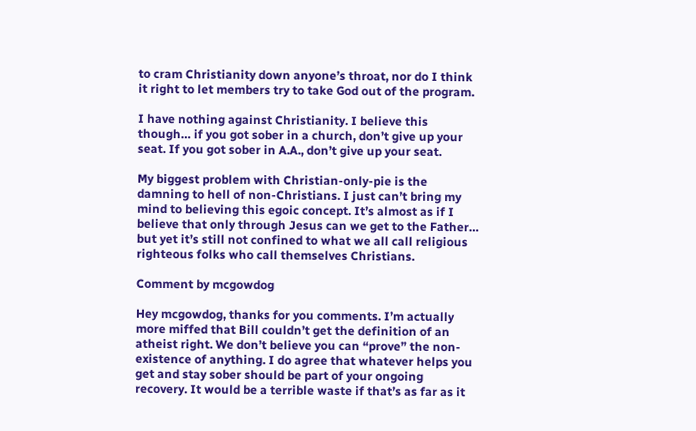to cram Christianity down anyone’s throat, nor do I think it right to let members try to take God out of the program.

I have nothing against Christianity. I believe this though… if you got sober in a church, don’t give up your seat. If you got sober in A.A., don’t give up your seat.

My biggest problem with Christian-only-pie is the damning to hell of non-Christians. I just can’t bring my mind to believing this egoic concept. It’s almost as if I believe that only through Jesus can we get to the Father… but yet it’s still not confined to what we all call religious righteous folks who call themselves Christians.

Comment by mcgowdog

Hey mcgowdog, thanks for you comments. I’m actually more miffed that Bill couldn’t get the definition of an atheist right. We don’t believe you can “prove” the non-existence of anything. I do agree that whatever helps you get and stay sober should be part of your ongoing recovery. It would be a terrible waste if that’s as far as it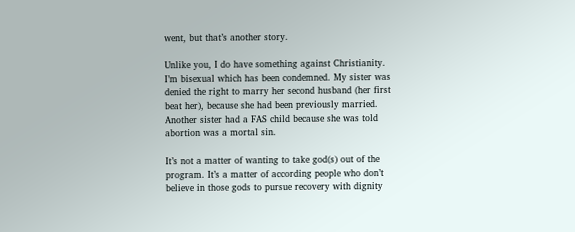went, but that’s another story.

Unlike you, I do have something against Christianity. I’m bisexual which has been condemned. My sister was denied the right to marry her second husband (her first beat her), because she had been previously married. Another sister had a FAS child because she was told abortion was a mortal sin.

It’s not a matter of wanting to take god(s) out of the program. It’s a matter of according people who don’t believe in those gods to pursue recovery with dignity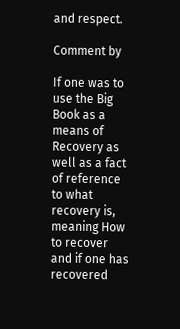and respect.

Comment by

If one was to use the Big Book as a means of Recovery as well as a fact of reference to what recovery is, meaning How to recover and if one has recovered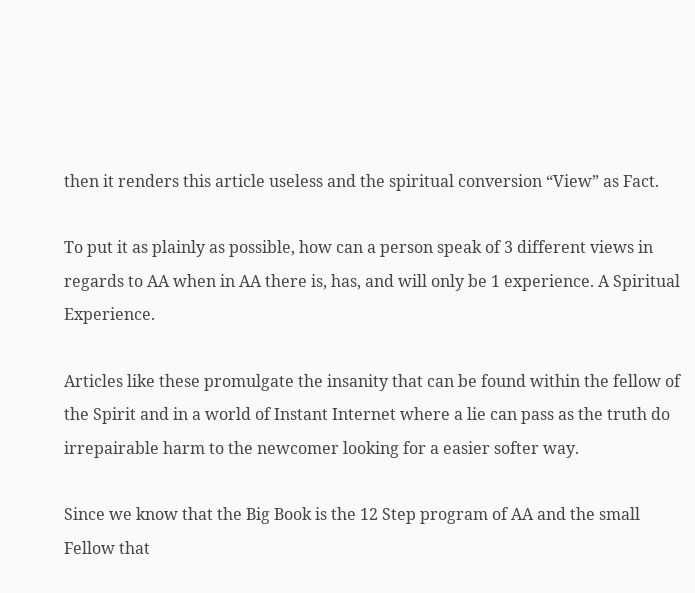then it renders this article useless and the spiritual conversion “View” as Fact.

To put it as plainly as possible, how can a person speak of 3 different views in regards to AA when in AA there is, has, and will only be 1 experience. A Spiritual Experience.

Articles like these promulgate the insanity that can be found within the fellow of the Spirit and in a world of Instant Internet where a lie can pass as the truth do irrepairable harm to the newcomer looking for a easier softer way.

Since we know that the Big Book is the 12 Step program of AA and the small Fellow that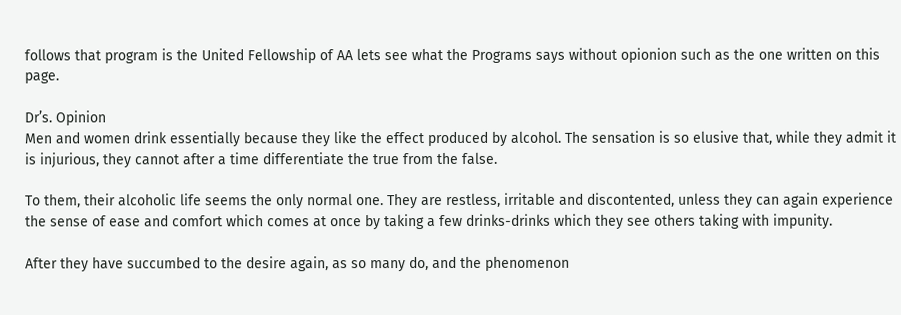follows that program is the United Fellowship of AA lets see what the Programs says without opionion such as the one written on this page.

Dr’s. Opinion
Men and women drink essentially because they like the effect produced by alcohol. The sensation is so elusive that, while they admit it is injurious, they cannot after a time differentiate the true from the false.

To them, their alcoholic life seems the only normal one. They are restless, irritable and discontented, unless they can again experience the sense of ease and comfort which comes at once by taking a few drinks-drinks which they see others taking with impunity.

After they have succumbed to the desire again, as so many do, and the phenomenon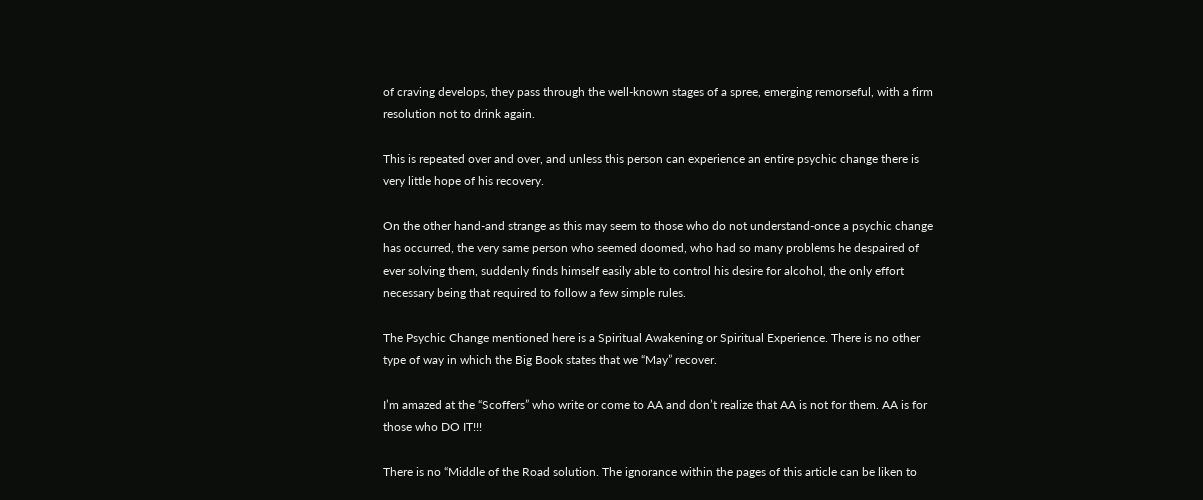of craving develops, they pass through the well-known stages of a spree, emerging remorseful, with a firm resolution not to drink again.

This is repeated over and over, and unless this person can experience an entire psychic change there is very little hope of his recovery.

On the other hand-and strange as this may seem to those who do not understand-once a psychic change has occurred, the very same person who seemed doomed, who had so many problems he despaired of ever solving them, suddenly finds himself easily able to control his desire for alcohol, the only effort necessary being that required to follow a few simple rules.

The Psychic Change mentioned here is a Spiritual Awakening or Spiritual Experience. There is no other type of way in which the Big Book states that we “May” recover.

I’m amazed at the “Scoffers” who write or come to AA and don’t realize that AA is not for them. AA is for those who DO IT!!!

There is no “Middle of the Road solution. The ignorance within the pages of this article can be liken to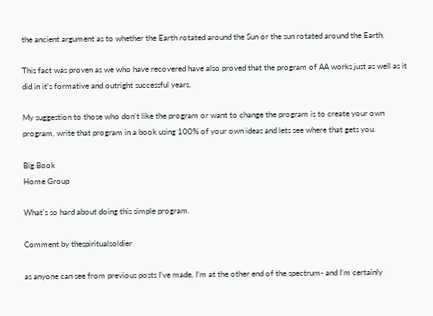the ancient argument as to whether the Earth rotated around the Sun or the sun rotated around the Earth.

This fact was proven as we who have recovered have also proved that the program of AA works just as well as it did in it’s formative and outright successful years.

My suggestion to those who don’t like the program or want to change the program is to create your own program, write that program in a book using 100% of your own ideas and lets see where that gets you.

Big Book
Home Group

What’s so hard about doing this simple program.

Comment by thespiritualsoldier

as anyone can see from previous posts I’ve made, I’m at the other end of the spectrum- and I’m certainly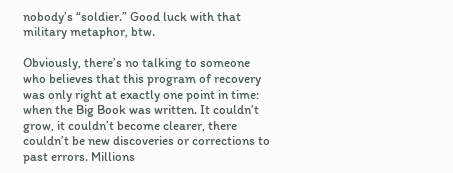nobody’s “soldier.” Good luck with that military metaphor, btw.

Obviously, there’s no talking to someone who believes that this program of recovery was only right at exactly one point in time: when the Big Book was written. It couldn’t grow, it couldn’t become clearer, there couldn’t be new discoveries or corrections to past errors. Millions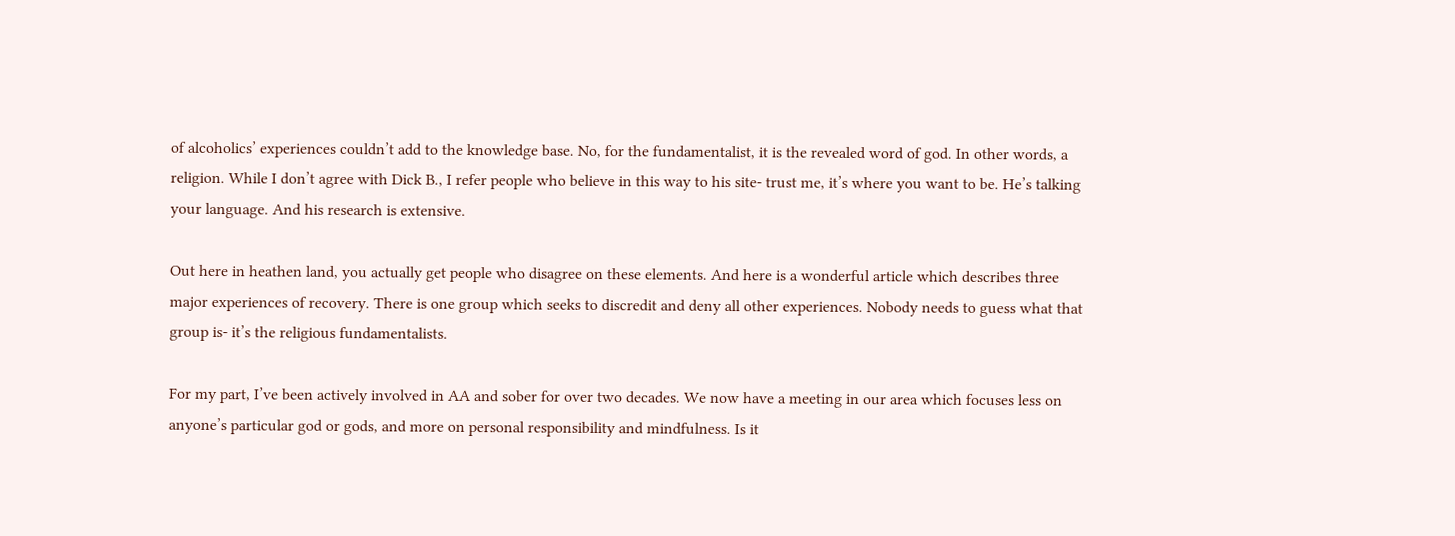of alcoholics’ experiences couldn’t add to the knowledge base. No, for the fundamentalist, it is the revealed word of god. In other words, a religion. While I don’t agree with Dick B., I refer people who believe in this way to his site- trust me, it’s where you want to be. He’s talking your language. And his research is extensive.

Out here in heathen land, you actually get people who disagree on these elements. And here is a wonderful article which describes three major experiences of recovery. There is one group which seeks to discredit and deny all other experiences. Nobody needs to guess what that group is- it’s the religious fundamentalists.

For my part, I’ve been actively involved in AA and sober for over two decades. We now have a meeting in our area which focuses less on anyone’s particular god or gods, and more on personal responsibility and mindfulness. Is it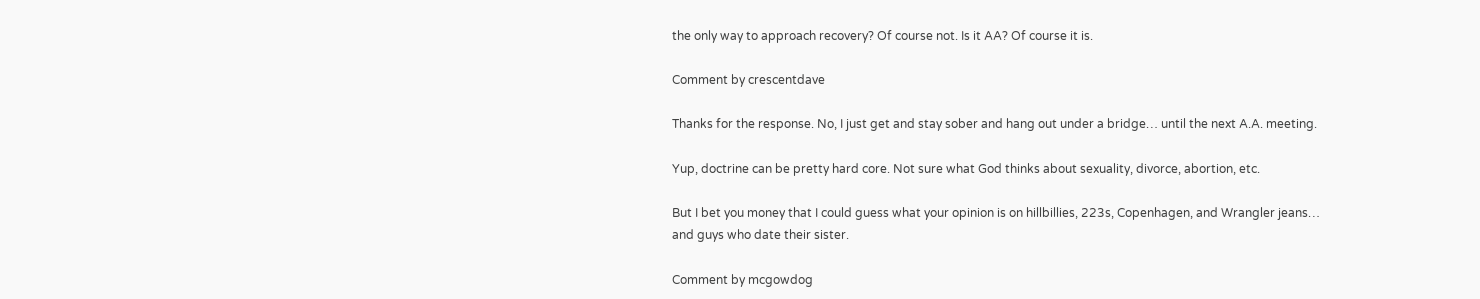the only way to approach recovery? Of course not. Is it AA? Of course it is.

Comment by crescentdave

Thanks for the response. No, I just get and stay sober and hang out under a bridge… until the next A.A. meeting.

Yup, doctrine can be pretty hard core. Not sure what God thinks about sexuality, divorce, abortion, etc.

But I bet you money that I could guess what your opinion is on hillbillies, 223s, Copenhagen, and Wrangler jeans… and guys who date their sister.

Comment by mcgowdog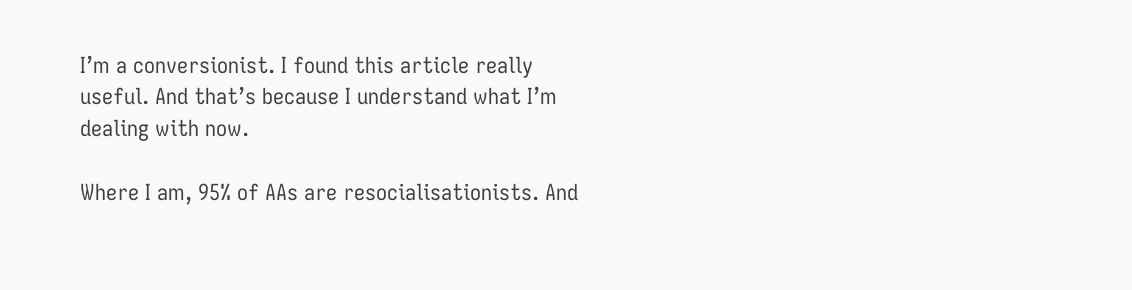I’m a conversionist. I found this article really useful. And that’s because I understand what I’m dealing with now.

Where I am, 95% of AAs are resocialisationists. And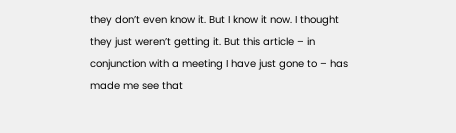they don’t even know it. But I know it now. I thought they just weren’t getting it. But this article – in conjunction with a meeting I have just gone to – has made me see that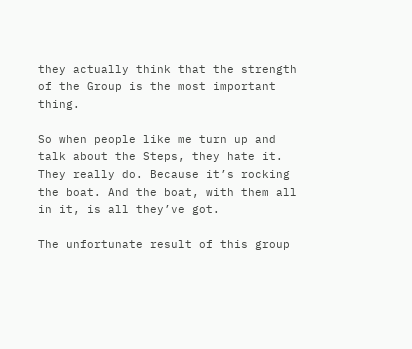they actually think that the strength of the Group is the most important thing.

So when people like me turn up and talk about the Steps, they hate it. They really do. Because it’s rocking the boat. And the boat, with them all in it, is all they’ve got.

The unfortunate result of this group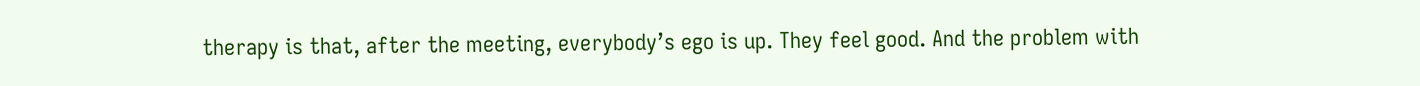therapy is that, after the meeting, everybody’s ego is up. They feel good. And the problem with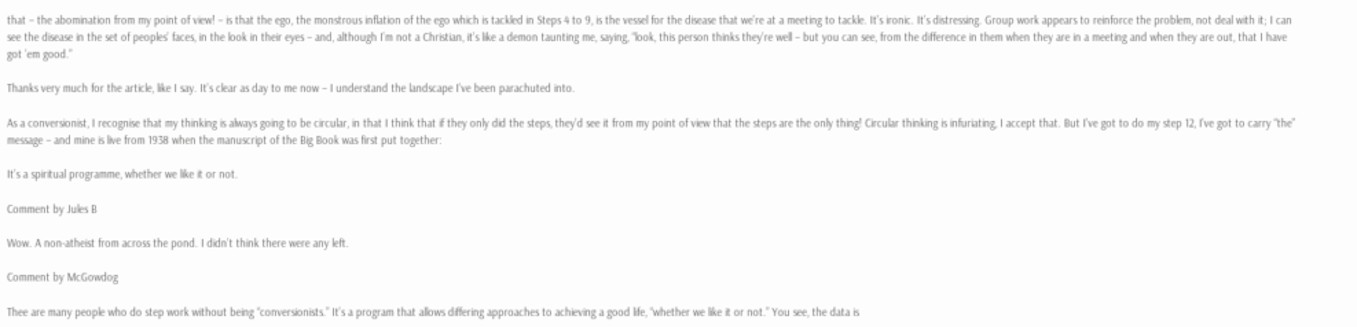that – the abomination from my point of view! – is that the ego, the monstrous inflation of the ego which is tackled in Steps 4 to 9, is the vessel for the disease that we’re at a meeting to tackle. It’s ironic. It’s distressing. Group work appears to reinforce the problem, not deal with it; I can see the disease in the set of peoples’ faces, in the look in their eyes – and, although I’m not a Christian, it’s like a demon taunting me, saying, “look, this person thinks they’re well – but you can see, from the difference in them when they are in a meeting and when they are out, that I have got ’em good.”

Thanks very much for the article, like I say. It’s clear as day to me now – I understand the landscape I’ve been parachuted into.

As a conversionist, I recognise that my thinking is always going to be circular, in that I think that if they only did the steps, they’d see it from my point of view that the steps are the only thing! Circular thinking is infuriating, I accept that. But I’ve got to do my step 12, I’ve got to carry “the” message – and mine is live from 1938 when the manuscript of the Big Book was first put together:

It’s a spiritual programme, whether we like it or not.

Comment by Jules B

Wow. A non-atheist from across the pond. I didn’t think there were any left.

Comment by McGowdog

Thee are many people who do step work without being “conversionists.” It’s a program that allows differing approaches to achieving a good life, “whether we like it or not.” You see, the data is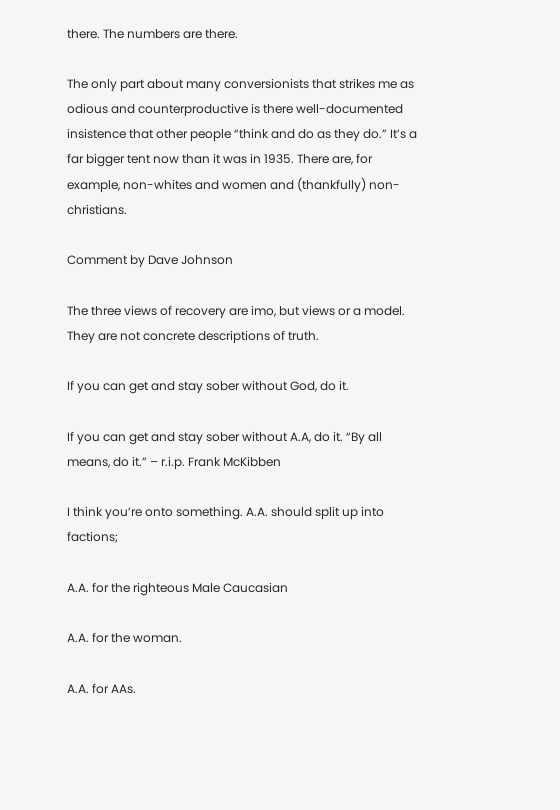there. The numbers are there.

The only part about many conversionists that strikes me as odious and counterproductive is there well-documented insistence that other people “think and do as they do.” It’s a far bigger tent now than it was in 1935. There are, for example, non-whites and women and (thankfully) non-christians.

Comment by Dave Johnson

The three views of recovery are imo, but views or a model. They are not concrete descriptions of truth.

If you can get and stay sober without God, do it.

If you can get and stay sober without A.A, do it. “By all means, do it.” – r.i.p. Frank McKibben

I think you’re onto something. A.A. should split up into factions;

A.A. for the righteous Male Caucasian

A.A. for the woman.

A.A. for AAs.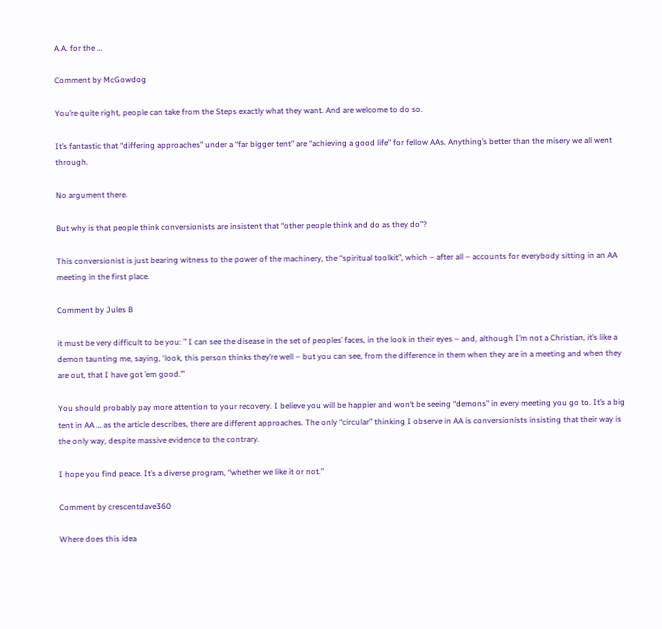A.A. for the …

Comment by McGowdog

You’re quite right, people can take from the Steps exactly what they want. And are welcome to do so.

It’s fantastic that “differing approaches” under a “far bigger tent” are “achieving a good life” for fellow AAs. Anything’s better than the misery we all went through.

No argument there.

But why is that people think conversionists are insistent that “other people think and do as they do”?

This conversionist is just bearing witness to the power of the machinery, the “spiritual toolkit”, which – after all – accounts for everybody sitting in an AA meeting in the first place.

Comment by Jules B

it must be very difficult to be you: ” I can see the disease in the set of peoples’ faces, in the look in their eyes – and, although I’m not a Christian, it’s like a demon taunting me, saying, ‘look, this person thinks they’re well – but you can see, from the difference in them when they are in a meeting and when they are out, that I have got ’em good.’”

You should probably pay more attention to your recovery. I believe you will be happier and won’t be seeing “demons” in every meeting you go to. It’s a big tent in AA … as the article describes, there are different approaches. The only “circular” thinking I observe in AA is conversionists insisting that their way is the only way, despite massive evidence to the contrary.

I hope you find peace. It’s a diverse program, “whether we like it or not.”

Comment by crescentdave360

Where does this idea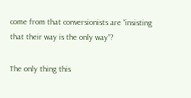come from that conversionists are “insisting that their way is the only way”?

The only thing this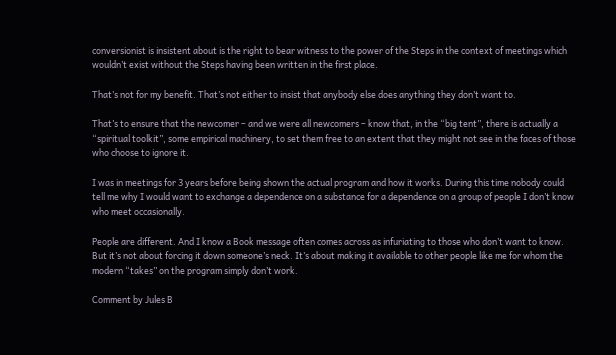conversionist is insistent about is the right to bear witness to the power of the Steps in the context of meetings which wouldn’t exist without the Steps having been written in the first place.

That’s not for my benefit. That’s not either to insist that anybody else does anything they don’t want to.

That’s to ensure that the newcomer – and we were all newcomers – know that, in the “big tent”, there is actually a “spiritual toolkit”, some empirical machinery, to set them free to an extent that they might not see in the faces of those who choose to ignore it.

I was in meetings for 3 years before being shown the actual program and how it works. During this time nobody could tell me why I would want to exchange a dependence on a substance for a dependence on a group of people I don’t know who meet occasionally.

People are different. And I know a Book message often comes across as infuriating to those who don’t want to know. But it’s not about forcing it down someone’s neck. It’s about making it available to other people like me for whom the modern “takes” on the program simply don’t work.

Comment by Jules B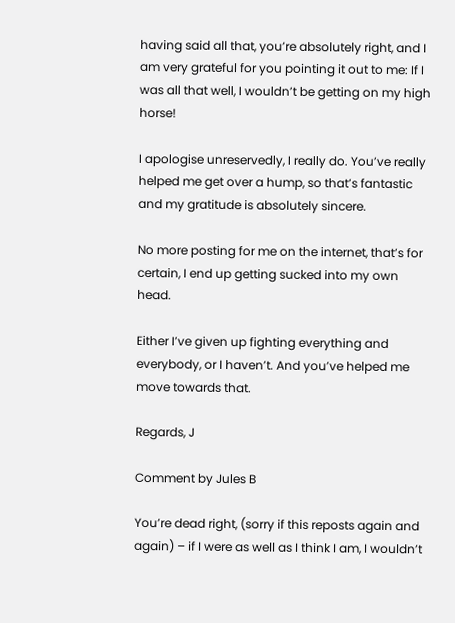having said all that, you’re absolutely right, and I am very grateful for you pointing it out to me: If I was all that well, I wouldn’t be getting on my high horse!

I apologise unreservedly, I really do. You’ve really helped me get over a hump, so that’s fantastic and my gratitude is absolutely sincere.

No more posting for me on the internet, that’s for certain, I end up getting sucked into my own head.

Either I’ve given up fighting everything and everybody, or I haven’t. And you’ve helped me move towards that.

Regards, J

Comment by Jules B

You’re dead right, (sorry if this reposts again and again) – if I were as well as I think I am, I wouldn’t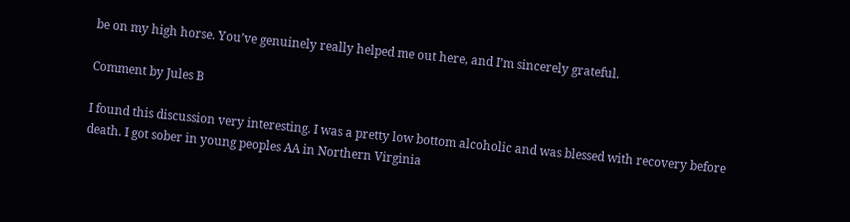be on my high horse. You’ve genuinely really helped me out here, and I’m sincerely grateful.

Comment by Jules B

I found this discussion very interesting. I was a pretty low bottom alcoholic and was blessed with recovery before death. I got sober in young peoples AA in Northern Virginia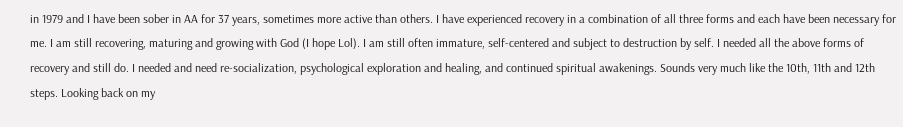in 1979 and I have been sober in AA for 37 years, sometimes more active than others. I have experienced recovery in a combination of all three forms and each have been necessary for me. I am still recovering, maturing and growing with God (I hope Lol). I am still often immature, self-centered and subject to destruction by self. I needed all the above forms of recovery and still do. I needed and need re-socialization, psychological exploration and healing, and continued spiritual awakenings. Sounds very much like the 10th, 11th and 12th steps. Looking back on my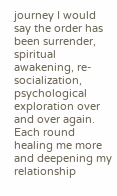journey I would say the order has been surrender, spiritual awakening, re-socialization, psychological exploration over and over again. Each round healing me more and deepening my relationship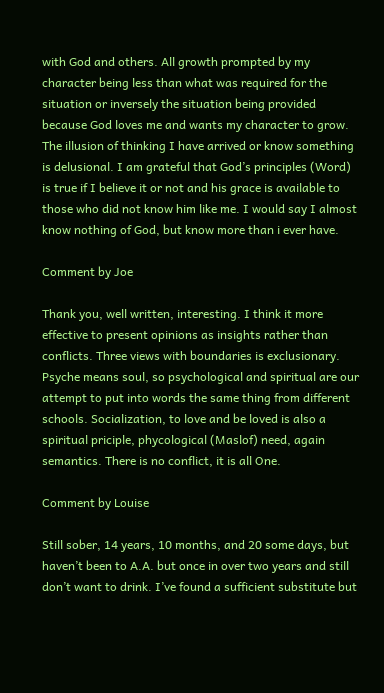with God and others. All growth prompted by my character being less than what was required for the situation or inversely the situation being provided because God loves me and wants my character to grow. The illusion of thinking I have arrived or know something is delusional. I am grateful that God’s principles (Word) is true if I believe it or not and his grace is available to those who did not know him like me. I would say I almost know nothing of God, but know more than i ever have.

Comment by Joe

Thank you, well written, interesting. I think it more effective to present opinions as insights rather than conflicts. Three views with boundaries is exclusionary. Psyche means soul, so psychological and spiritual are our attempt to put into words the same thing from different schools. Socialization, to love and be loved is also a spiritual priciple, phycological (Maslof) need, again semantics. There is no conflict, it is all One.

Comment by Louise

Still sober, 14 years, 10 months, and 20 some days, but haven’t been to A.A. but once in over two years and still don’t want to drink. I’ve found a sufficient substitute but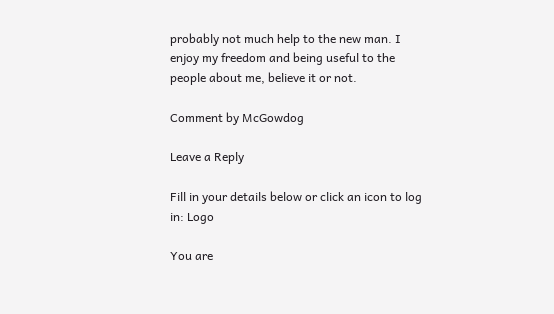probably not much help to the new man. I enjoy my freedom and being useful to the people about me, believe it or not.

Comment by McGowdog

Leave a Reply

Fill in your details below or click an icon to log in: Logo

You are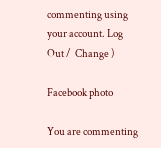commenting using your account. Log Out /  Change )

Facebook photo

You are commenting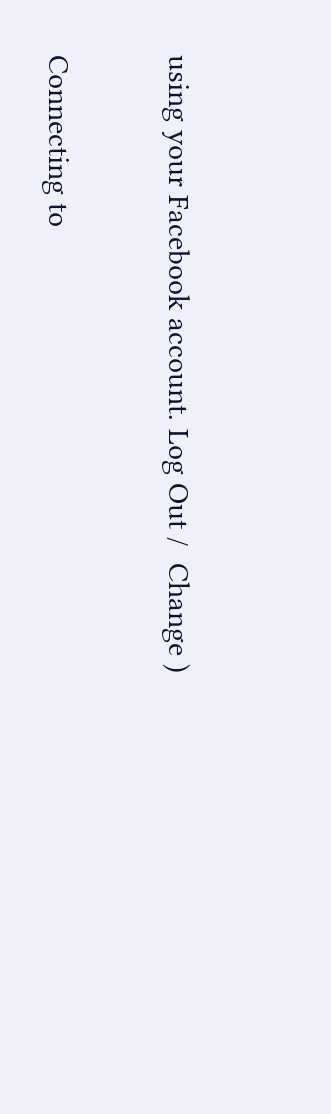using your Facebook account. Log Out /  Change )

Connecting to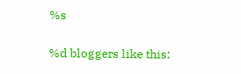%s

%d bloggers like this: